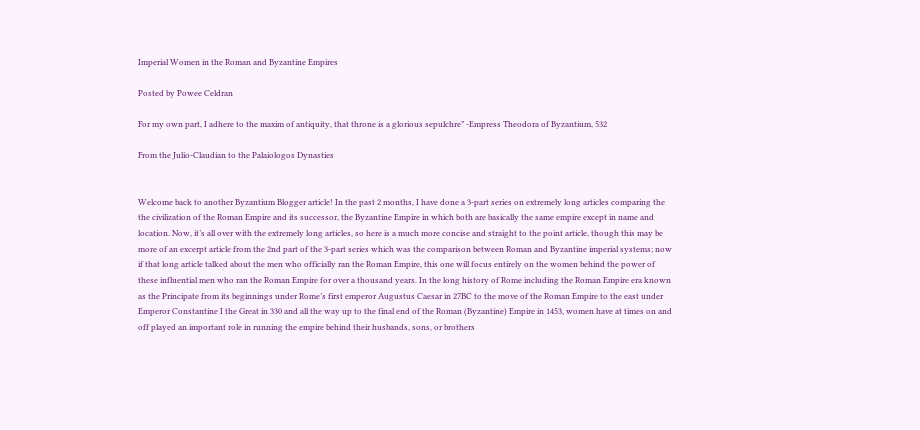Imperial Women in the Roman and Byzantine Empires

Posted by Powee Celdran

For my own part, I adhere to the maxim of antiquity, that throne is a glorious sepulchre” -Empress Theodora of Byzantium, 532

From the Julio-Claudian to the Palaiologos Dynasties


Welcome back to another Byzantium Blogger article! In the past 2 months, I have done a 3-part series on extremely long articles comparing the the civilization of the Roman Empire and its successor, the Byzantine Empire in which both are basically the same empire except in name and location. Now, it’s all over with the extremely long articles, so here is a much more concise and straight to the point article, though this may be more of an excerpt article from the 2nd part of the 3-part series which was the comparison between Roman and Byzantine imperial systems; now if that long article talked about the men who officially ran the Roman Empire, this one will focus entirely on the women behind the power of these influential men who ran the Roman Empire for over a thousand years. In the long history of Rome including the Roman Empire era known as the Principate from its beginnings under Rome’s first emperor Augustus Caesar in 27BC to the move of the Roman Empire to the east under Emperor Constantine I the Great in 330 and all the way up to the final end of the Roman (Byzantine) Empire in 1453, women have at times on and off played an important role in running the empire behind their husbands, sons, or brothers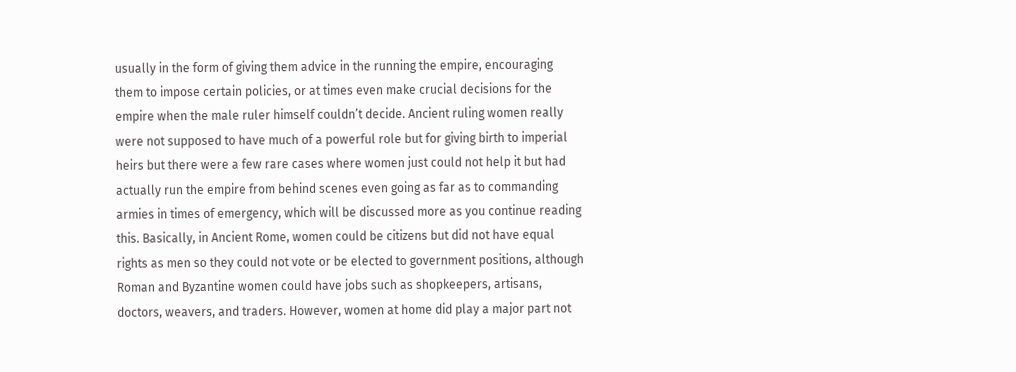usually in the form of giving them advice in the running the empire, encouraging them to impose certain policies, or at times even make crucial decisions for the empire when the male ruler himself couldn’t decide. Ancient ruling women really were not supposed to have much of a powerful role but for giving birth to imperial heirs but there were a few rare cases where women just could not help it but had actually run the empire from behind scenes even going as far as to commanding armies in times of emergency, which will be discussed more as you continue reading this. Basically, in Ancient Rome, women could be citizens but did not have equal rights as men so they could not vote or be elected to government positions, although Roman and Byzantine women could have jobs such as shopkeepers, artisans, doctors, weavers, and traders. However, women at home did play a major part not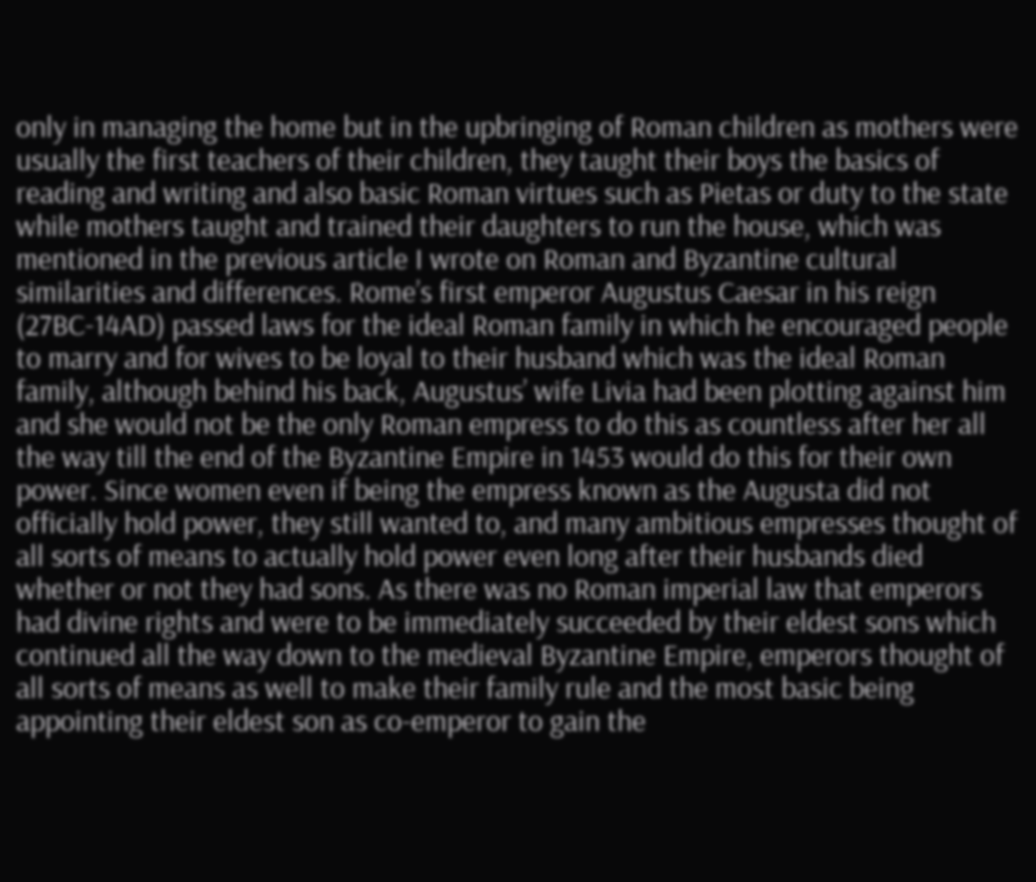only in managing the home but in the upbringing of Roman children as mothers were usually the first teachers of their children, they taught their boys the basics of reading and writing and also basic Roman virtues such as Pietas or duty to the state while mothers taught and trained their daughters to run the house, which was mentioned in the previous article I wrote on Roman and Byzantine cultural similarities and differences. Rome’s first emperor Augustus Caesar in his reign (27BC-14AD) passed laws for the ideal Roman family in which he encouraged people to marry and for wives to be loyal to their husband which was the ideal Roman family, although behind his back, Augustus’ wife Livia had been plotting against him and she would not be the only Roman empress to do this as countless after her all the way till the end of the Byzantine Empire in 1453 would do this for their own power. Since women even if being the empress known as the Augusta did not officially hold power, they still wanted to, and many ambitious empresses thought of all sorts of means to actually hold power even long after their husbands died whether or not they had sons. As there was no Roman imperial law that emperors had divine rights and were to be immediately succeeded by their eldest sons which continued all the way down to the medieval Byzantine Empire, emperors thought of all sorts of means as well to make their family rule and the most basic being appointing their eldest son as co-emperor to gain the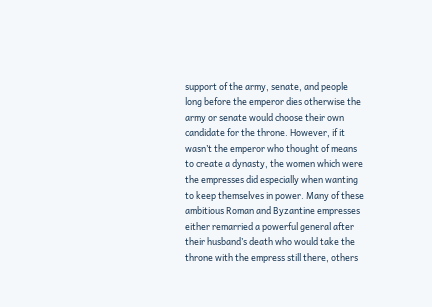support of the army, senate, and people long before the emperor dies otherwise the army or senate would choose their own candidate for the throne. However, if it wasn’t the emperor who thought of means to create a dynasty, the women which were the empresses did especially when wanting to keep themselves in power. Many of these ambitious Roman and Byzantine empresses either remarried a powerful general after their husband’s death who would take the throne with the empress still there, others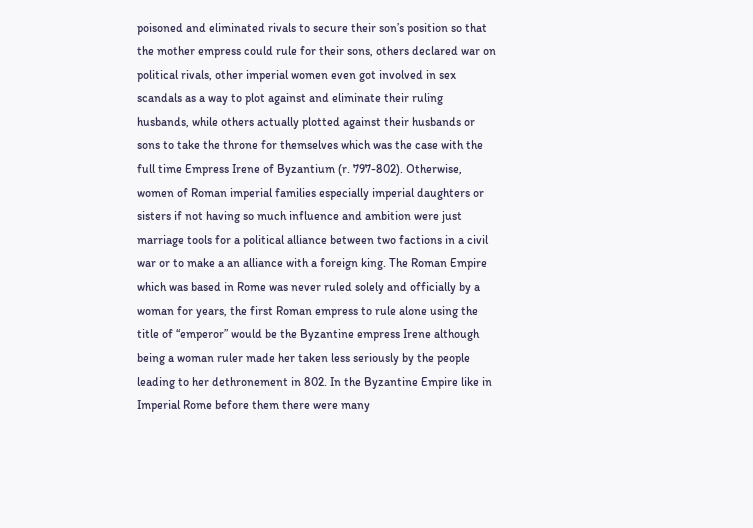poisoned and eliminated rivals to secure their son’s position so that the mother empress could rule for their sons, others declared war on political rivals, other imperial women even got involved in sex scandals as a way to plot against and eliminate their ruling husbands, while others actually plotted against their husbands or sons to take the throne for themselves which was the case with the full time Empress Irene of Byzantium (r. 797-802). Otherwise, women of Roman imperial families especially imperial daughters or sisters if not having so much influence and ambition were just marriage tools for a political alliance between two factions in a civil war or to make a an alliance with a foreign king. The Roman Empire which was based in Rome was never ruled solely and officially by a woman for years, the first Roman empress to rule alone using the title of “emperor” would be the Byzantine empress Irene although being a woman ruler made her taken less seriously by the people leading to her dethronement in 802. In the Byzantine Empire like in Imperial Rome before them there were many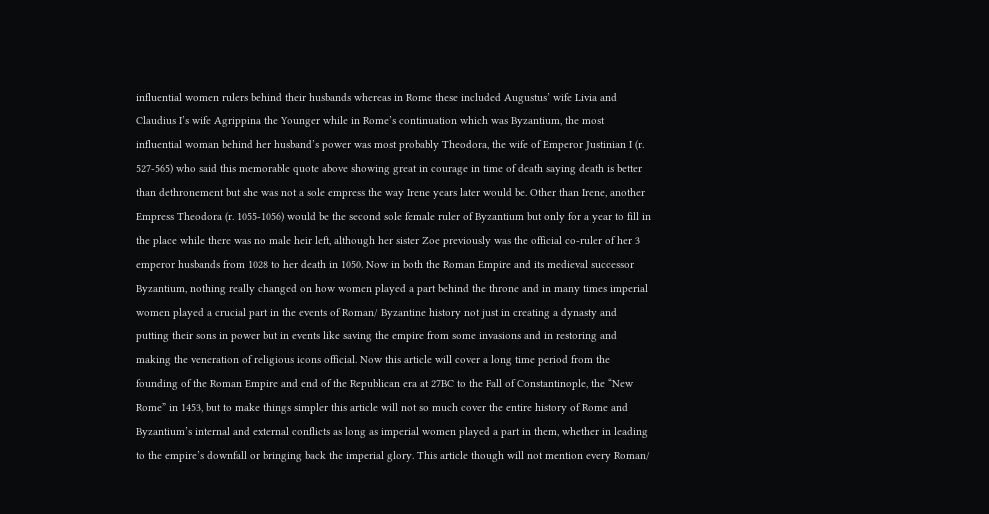influential women rulers behind their husbands whereas in Rome these included Augustus’ wife Livia and Claudius I’s wife Agrippina the Younger while in Rome’s continuation which was Byzantium, the most influential woman behind her husband’s power was most probably Theodora, the wife of Emperor Justinian I (r. 527-565) who said this memorable quote above showing great in courage in time of death saying death is better than dethronement but she was not a sole empress the way Irene years later would be. Other than Irene, another Empress Theodora (r. 1055-1056) would be the second sole female ruler of Byzantium but only for a year to fill in the place while there was no male heir left, although her sister Zoe previously was the official co-ruler of her 3 emperor husbands from 1028 to her death in 1050. Now in both the Roman Empire and its medieval successor Byzantium, nothing really changed on how women played a part behind the throne and in many times imperial women played a crucial part in the events of Roman/ Byzantine history not just in creating a dynasty and putting their sons in power but in events like saving the empire from some invasions and in restoring and making the veneration of religious icons official. Now this article will cover a long time period from the founding of the Roman Empire and end of the Republican era at 27BC to the Fall of Constantinople, the “New Rome” in 1453, but to make things simpler this article will not so much cover the entire history of Rome and Byzantium’s internal and external conflicts as long as imperial women played a part in them, whether in leading to the empire’s downfall or bringing back the imperial glory. This article though will not mention every Roman/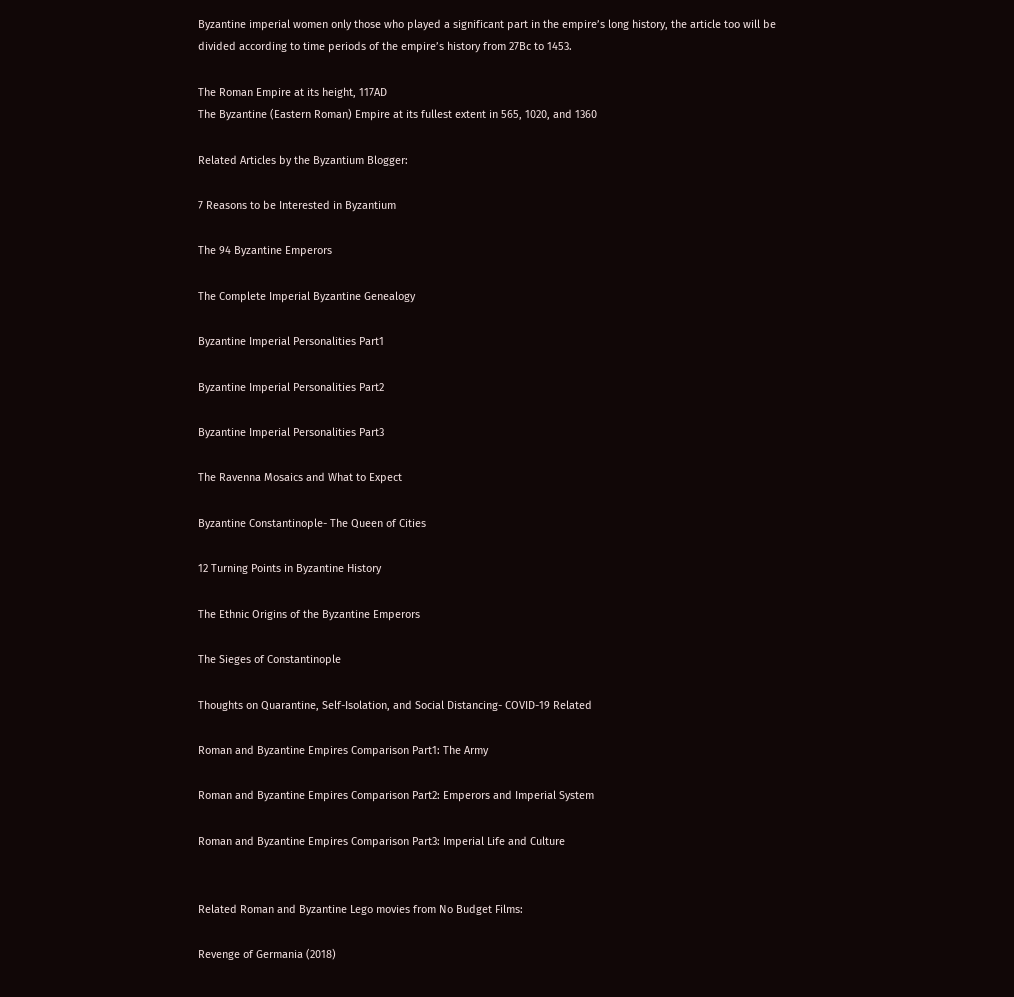Byzantine imperial women only those who played a significant part in the empire’s long history, the article too will be divided according to time periods of the empire’s history from 27Bc to 1453.

The Roman Empire at its height, 117AD
The Byzantine (Eastern Roman) Empire at its fullest extent in 565, 1020, and 1360

Related Articles by the Byzantium Blogger:

7 Reasons to be Interested in Byzantium

The 94 Byzantine Emperors

The Complete Imperial Byzantine Genealogy

Byzantine Imperial Personalities Part1

Byzantine Imperial Personalities Part2

Byzantine Imperial Personalities Part3

The Ravenna Mosaics and What to Expect

Byzantine Constantinople- The Queen of Cities

12 Turning Points in Byzantine History

The Ethnic Origins of the Byzantine Emperors

The Sieges of Constantinople

Thoughts on Quarantine, Self-Isolation, and Social Distancing- COVID-19 Related

Roman and Byzantine Empires Comparison Part1: The Army

Roman and Byzantine Empires Comparison Part2: Emperors and Imperial System

Roman and Byzantine Empires Comparison Part3: Imperial Life and Culture


Related Roman and Byzantine Lego movies from No Budget Films:

Revenge of Germania (2018)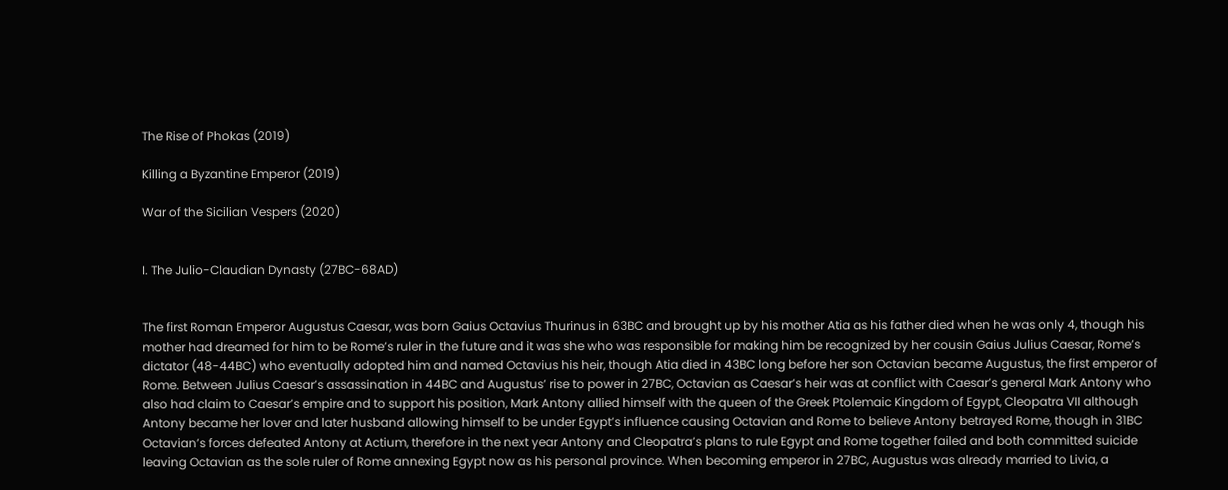The Rise of Phokas (2019)

Killing a Byzantine Emperor (2019)

War of the Sicilian Vespers (2020)


I. The Julio-Claudian Dynasty (27BC-68AD)


The first Roman Emperor Augustus Caesar, was born Gaius Octavius Thurinus in 63BC and brought up by his mother Atia as his father died when he was only 4, though his mother had dreamed for him to be Rome’s ruler in the future and it was she who was responsible for making him be recognized by her cousin Gaius Julius Caesar, Rome’s dictator (48-44BC) who eventually adopted him and named Octavius his heir, though Atia died in 43BC long before her son Octavian became Augustus, the first emperor of Rome. Between Julius Caesar’s assassination in 44BC and Augustus’ rise to power in 27BC, Octavian as Caesar’s heir was at conflict with Caesar’s general Mark Antony who also had claim to Caesar’s empire and to support his position, Mark Antony allied himself with the queen of the Greek Ptolemaic Kingdom of Egypt, Cleopatra VII although Antony became her lover and later husband allowing himself to be under Egypt’s influence causing Octavian and Rome to believe Antony betrayed Rome, though in 31BC Octavian’s forces defeated Antony at Actium, therefore in the next year Antony and Cleopatra’s plans to rule Egypt and Rome together failed and both committed suicide leaving Octavian as the sole ruler of Rome annexing Egypt now as his personal province. When becoming emperor in 27BC, Augustus was already married to Livia, a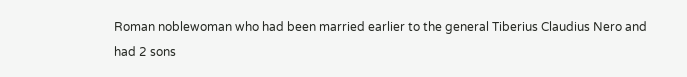Roman noblewoman who had been married earlier to the general Tiberius Claudius Nero and had 2 sons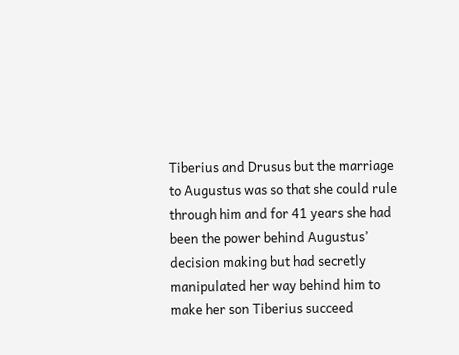Tiberius and Drusus but the marriage to Augustus was so that she could rule through him and for 41 years she had been the power behind Augustus’ decision making but had secretly manipulated her way behind him to make her son Tiberius succeed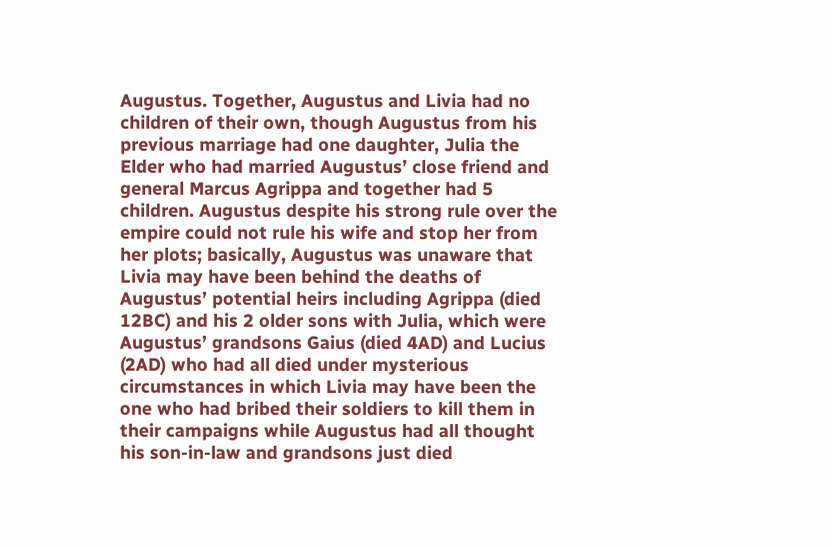Augustus. Together, Augustus and Livia had no children of their own, though Augustus from his previous marriage had one daughter, Julia the Elder who had married Augustus’ close friend and general Marcus Agrippa and together had 5 children. Augustus despite his strong rule over the empire could not rule his wife and stop her from her plots; basically, Augustus was unaware that Livia may have been behind the deaths of Augustus’ potential heirs including Agrippa (died 12BC) and his 2 older sons with Julia, which were Augustus’ grandsons Gaius (died 4AD) and Lucius (2AD) who had all died under mysterious circumstances in which Livia may have been the one who had bribed their soldiers to kill them in their campaigns while Augustus had all thought his son-in-law and grandsons just died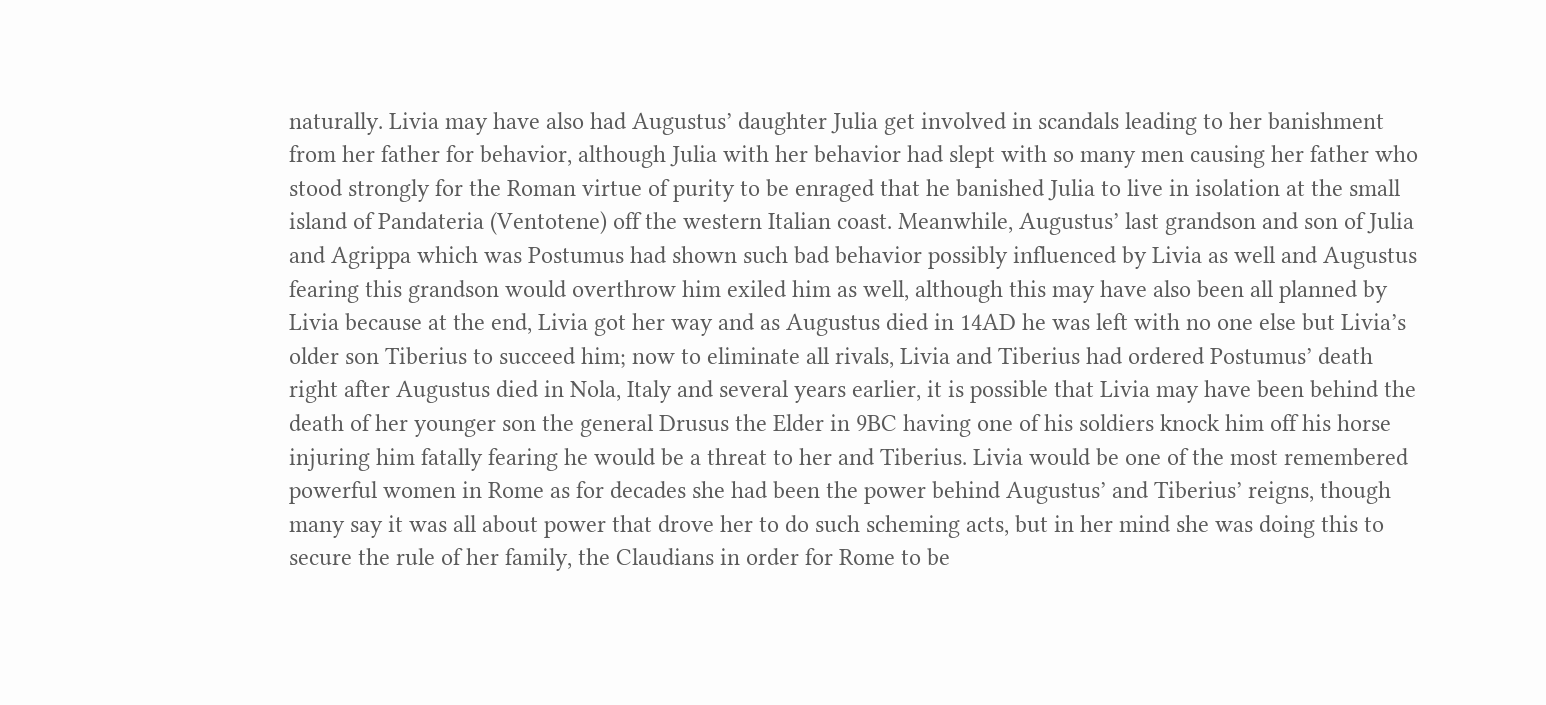naturally. Livia may have also had Augustus’ daughter Julia get involved in scandals leading to her banishment from her father for behavior, although Julia with her behavior had slept with so many men causing her father who stood strongly for the Roman virtue of purity to be enraged that he banished Julia to live in isolation at the small island of Pandateria (Ventotene) off the western Italian coast. Meanwhile, Augustus’ last grandson and son of Julia and Agrippa which was Postumus had shown such bad behavior possibly influenced by Livia as well and Augustus fearing this grandson would overthrow him exiled him as well, although this may have also been all planned by Livia because at the end, Livia got her way and as Augustus died in 14AD he was left with no one else but Livia’s older son Tiberius to succeed him; now to eliminate all rivals, Livia and Tiberius had ordered Postumus’ death right after Augustus died in Nola, Italy and several years earlier, it is possible that Livia may have been behind the death of her younger son the general Drusus the Elder in 9BC having one of his soldiers knock him off his horse injuring him fatally fearing he would be a threat to her and Tiberius. Livia would be one of the most remembered powerful women in Rome as for decades she had been the power behind Augustus’ and Tiberius’ reigns, though many say it was all about power that drove her to do such scheming acts, but in her mind she was doing this to secure the rule of her family, the Claudians in order for Rome to be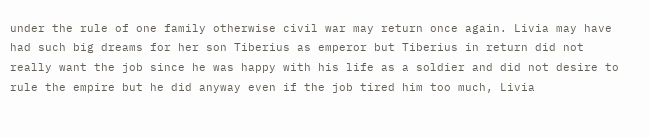under the rule of one family otherwise civil war may return once again. Livia may have had such big dreams for her son Tiberius as emperor but Tiberius in return did not really want the job since he was happy with his life as a soldier and did not desire to rule the empire but he did anyway even if the job tired him too much, Livia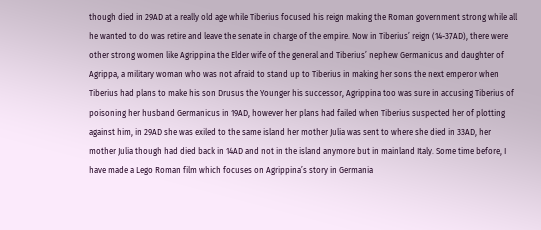though died in 29AD at a really old age while Tiberius focused his reign making the Roman government strong while all he wanted to do was retire and leave the senate in charge of the empire. Now in Tiberius’ reign (14-37AD), there were other strong women like Agrippina the Elder wife of the general and Tiberius’ nephew Germanicus and daughter of Agrippa, a military woman who was not afraid to stand up to Tiberius in making her sons the next emperor when Tiberius had plans to make his son Drusus the Younger his successor, Agrippina too was sure in accusing Tiberius of poisoning her husband Germanicus in 19AD, however her plans had failed when Tiberius suspected her of plotting against him, in 29AD she was exiled to the same island her mother Julia was sent to where she died in 33AD, her mother Julia though had died back in 14AD and not in the island anymore but in mainland Italy. Some time before, I have made a Lego Roman film which focuses on Agrippina’s story in Germania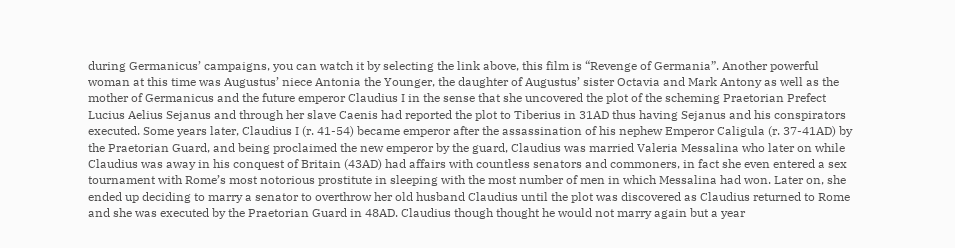during Germanicus’ campaigns, you can watch it by selecting the link above, this film is “Revenge of Germania”. Another powerful woman at this time was Augustus’ niece Antonia the Younger, the daughter of Augustus’ sister Octavia and Mark Antony as well as the mother of Germanicus and the future emperor Claudius I in the sense that she uncovered the plot of the scheming Praetorian Prefect Lucius Aelius Sejanus and through her slave Caenis had reported the plot to Tiberius in 31AD thus having Sejanus and his conspirators executed. Some years later, Claudius I (r. 41-54) became emperor after the assassination of his nephew Emperor Caligula (r. 37-41AD) by the Praetorian Guard, and being proclaimed the new emperor by the guard, Claudius was married Valeria Messalina who later on while Claudius was away in his conquest of Britain (43AD) had affairs with countless senators and commoners, in fact she even entered a sex tournament with Rome’s most notorious prostitute in sleeping with the most number of men in which Messalina had won. Later on, she ended up deciding to marry a senator to overthrow her old husband Claudius until the plot was discovered as Claudius returned to Rome and she was executed by the Praetorian Guard in 48AD. Claudius though thought he would not marry again but a year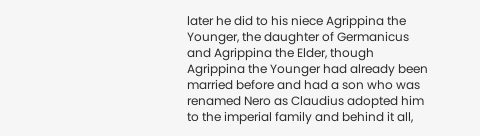later he did to his niece Agrippina the Younger, the daughter of Germanicus and Agrippina the Elder, though Agrippina the Younger had already been married before and had a son who was renamed Nero as Claudius adopted him to the imperial family and behind it all,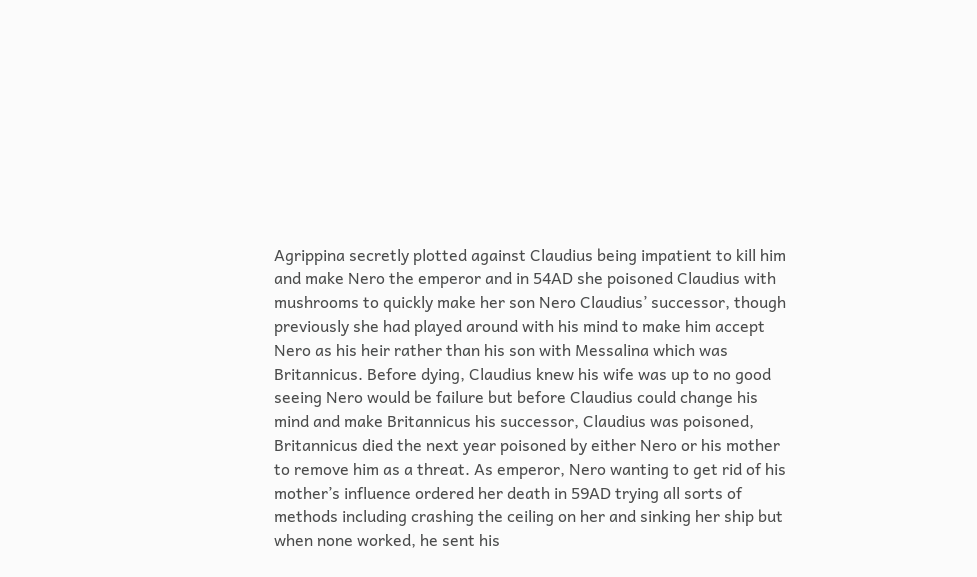Agrippina secretly plotted against Claudius being impatient to kill him and make Nero the emperor and in 54AD she poisoned Claudius with mushrooms to quickly make her son Nero Claudius’ successor, though previously she had played around with his mind to make him accept Nero as his heir rather than his son with Messalina which was Britannicus. Before dying, Claudius knew his wife was up to no good seeing Nero would be failure but before Claudius could change his mind and make Britannicus his successor, Claudius was poisoned, Britannicus died the next year poisoned by either Nero or his mother to remove him as a threat. As emperor, Nero wanting to get rid of his mother’s influence ordered her death in 59AD trying all sorts of methods including crashing the ceiling on her and sinking her ship but when none worked, he sent his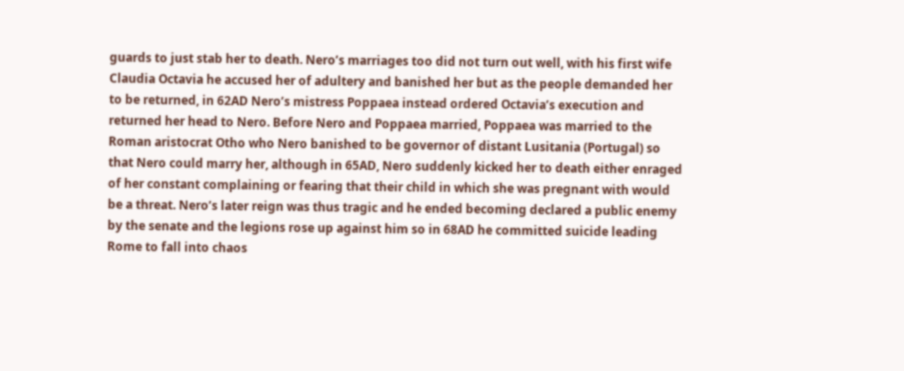guards to just stab her to death. Nero’s marriages too did not turn out well, with his first wife Claudia Octavia he accused her of adultery and banished her but as the people demanded her to be returned, in 62AD Nero’s mistress Poppaea instead ordered Octavia’s execution and returned her head to Nero. Before Nero and Poppaea married, Poppaea was married to the Roman aristocrat Otho who Nero banished to be governor of distant Lusitania (Portugal) so that Nero could marry her, although in 65AD, Nero suddenly kicked her to death either enraged of her constant complaining or fearing that their child in which she was pregnant with would be a threat. Nero’s later reign was thus tragic and he ended becoming declared a public enemy by the senate and the legions rose up against him so in 68AD he committed suicide leading Rome to fall into chaos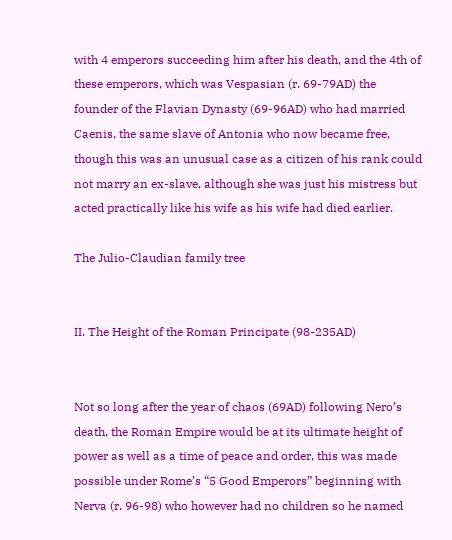with 4 emperors succeeding him after his death, and the 4th of these emperors, which was Vespasian (r. 69-79AD) the founder of the Flavian Dynasty (69-96AD) who had married Caenis, the same slave of Antonia who now became free, though this was an unusual case as a citizen of his rank could not marry an ex-slave, although she was just his mistress but acted practically like his wife as his wife had died earlier.

The Julio-Claudian family tree


II. The Height of the Roman Principate (98-235AD)


Not so long after the year of chaos (69AD) following Nero’s death, the Roman Empire would be at its ultimate height of power as well as a time of peace and order, this was made possible under Rome’s “5 Good Emperors” beginning with Nerva (r. 96-98) who however had no children so he named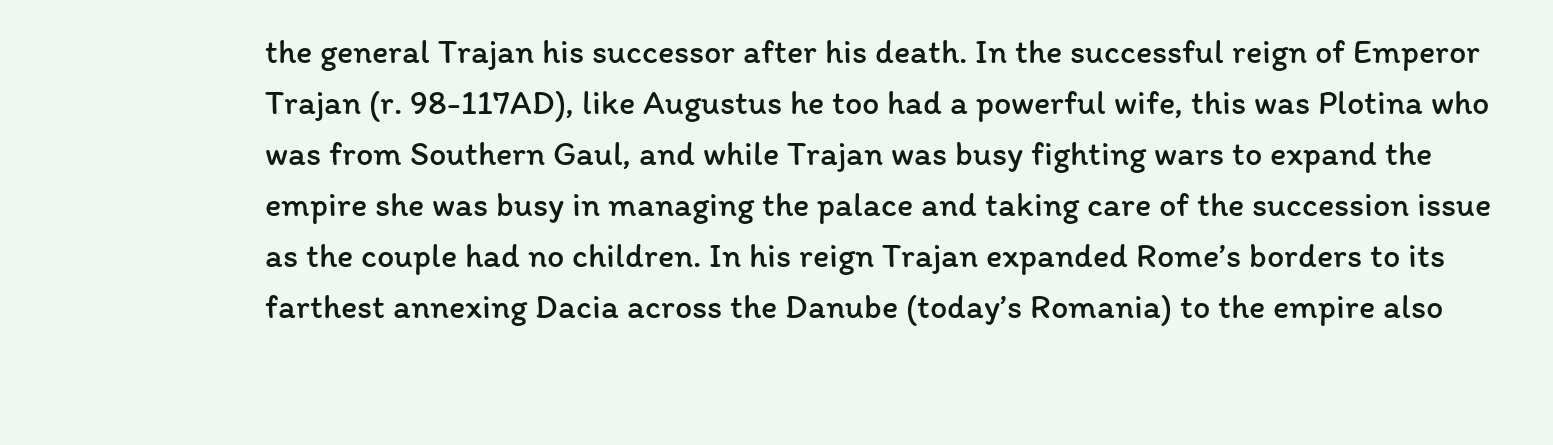the general Trajan his successor after his death. In the successful reign of Emperor Trajan (r. 98-117AD), like Augustus he too had a powerful wife, this was Plotina who was from Southern Gaul, and while Trajan was busy fighting wars to expand the empire she was busy in managing the palace and taking care of the succession issue as the couple had no children. In his reign Trajan expanded Rome’s borders to its farthest annexing Dacia across the Danube (today’s Romania) to the empire also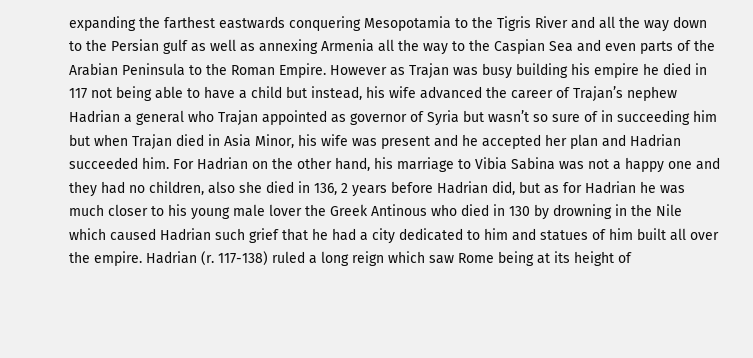expanding the farthest eastwards conquering Mesopotamia to the Tigris River and all the way down to the Persian gulf as well as annexing Armenia all the way to the Caspian Sea and even parts of the Arabian Peninsula to the Roman Empire. However as Trajan was busy building his empire he died in 117 not being able to have a child but instead, his wife advanced the career of Trajan’s nephew Hadrian a general who Trajan appointed as governor of Syria but wasn’t so sure of in succeeding him but when Trajan died in Asia Minor, his wife was present and he accepted her plan and Hadrian succeeded him. For Hadrian on the other hand, his marriage to Vibia Sabina was not a happy one and they had no children, also she died in 136, 2 years before Hadrian did, but as for Hadrian he was much closer to his young male lover the Greek Antinous who died in 130 by drowning in the Nile which caused Hadrian such grief that he had a city dedicated to him and statues of him built all over the empire. Hadrian (r. 117-138) ruled a long reign which saw Rome being at its height of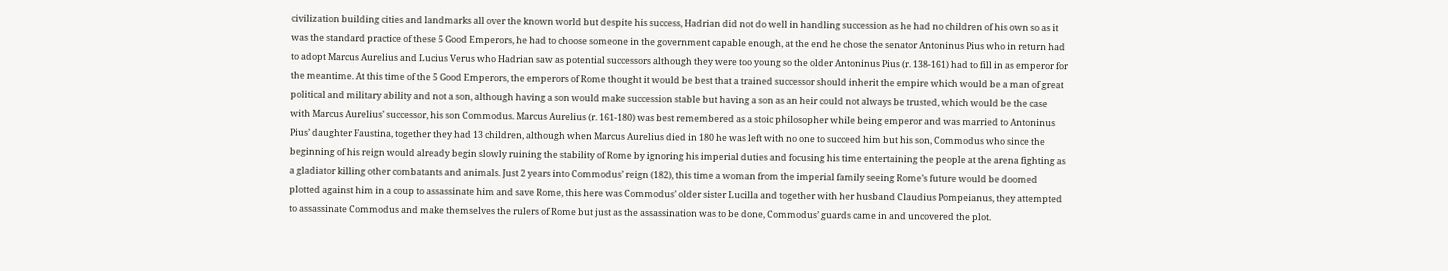civilization building cities and landmarks all over the known world but despite his success, Hadrian did not do well in handling succession as he had no children of his own so as it was the standard practice of these 5 Good Emperors, he had to choose someone in the government capable enough, at the end he chose the senator Antoninus Pius who in return had to adopt Marcus Aurelius and Lucius Verus who Hadrian saw as potential successors although they were too young so the older Antoninus Pius (r. 138-161) had to fill in as emperor for the meantime. At this time of the 5 Good Emperors, the emperors of Rome thought it would be best that a trained successor should inherit the empire which would be a man of great political and military ability and not a son, although having a son would make succession stable but having a son as an heir could not always be trusted, which would be the case with Marcus Aurelius’ successor, his son Commodus. Marcus Aurelius (r. 161-180) was best remembered as a stoic philosopher while being emperor and was married to Antoninus Pius’ daughter Faustina, together they had 13 children, although when Marcus Aurelius died in 180 he was left with no one to succeed him but his son, Commodus who since the beginning of his reign would already begin slowly ruining the stability of Rome by ignoring his imperial duties and focusing his time entertaining the people at the arena fighting as a gladiator killing other combatants and animals. Just 2 years into Commodus’ reign (182), this time a woman from the imperial family seeing Rome’s future would be doomed plotted against him in a coup to assassinate him and save Rome, this here was Commodus’ older sister Lucilla and together with her husband Claudius Pompeianus, they attempted to assassinate Commodus and make themselves the rulers of Rome but just as the assassination was to be done, Commodus’ guards came in and uncovered the plot.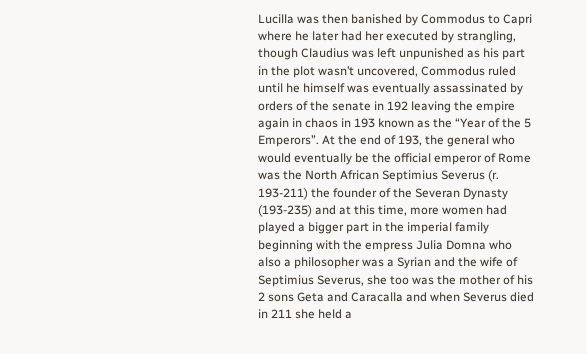Lucilla was then banished by Commodus to Capri where he later had her executed by strangling, though Claudius was left unpunished as his part in the plot wasn’t uncovered, Commodus ruled until he himself was eventually assassinated by orders of the senate in 192 leaving the empire again in chaos in 193 known as the “Year of the 5 Emperors”. At the end of 193, the general who would eventually be the official emperor of Rome was the North African Septimius Severus (r. 193-211) the founder of the Severan Dynasty (193-235) and at this time, more women had played a bigger part in the imperial family beginning with the empress Julia Domna who also a philosopher was a Syrian and the wife of Septimius Severus, she too was the mother of his 2 sons Geta and Caracalla and when Severus died in 211 she held a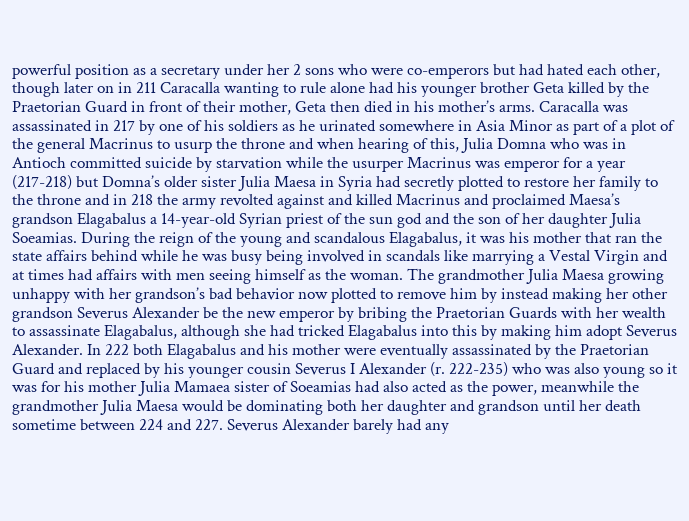powerful position as a secretary under her 2 sons who were co-emperors but had hated each other, though later on in 211 Caracalla wanting to rule alone had his younger brother Geta killed by the Praetorian Guard in front of their mother, Geta then died in his mother’s arms. Caracalla was assassinated in 217 by one of his soldiers as he urinated somewhere in Asia Minor as part of a plot of the general Macrinus to usurp the throne and when hearing of this, Julia Domna who was in Antioch committed suicide by starvation while the usurper Macrinus was emperor for a year (217-218) but Domna’s older sister Julia Maesa in Syria had secretly plotted to restore her family to the throne and in 218 the army revolted against and killed Macrinus and proclaimed Maesa’s grandson Elagabalus a 14-year-old Syrian priest of the sun god and the son of her daughter Julia Soeamias. During the reign of the young and scandalous Elagabalus, it was his mother that ran the state affairs behind while he was busy being involved in scandals like marrying a Vestal Virgin and at times had affairs with men seeing himself as the woman. The grandmother Julia Maesa growing unhappy with her grandson’s bad behavior now plotted to remove him by instead making her other grandson Severus Alexander be the new emperor by bribing the Praetorian Guards with her wealth to assassinate Elagabalus, although she had tricked Elagabalus into this by making him adopt Severus Alexander. In 222 both Elagabalus and his mother were eventually assassinated by the Praetorian Guard and replaced by his younger cousin Severus I Alexander (r. 222-235) who was also young so it was for his mother Julia Mamaea sister of Soeamias had also acted as the power, meanwhile the grandmother Julia Maesa would be dominating both her daughter and grandson until her death sometime between 224 and 227. Severus Alexander barely had any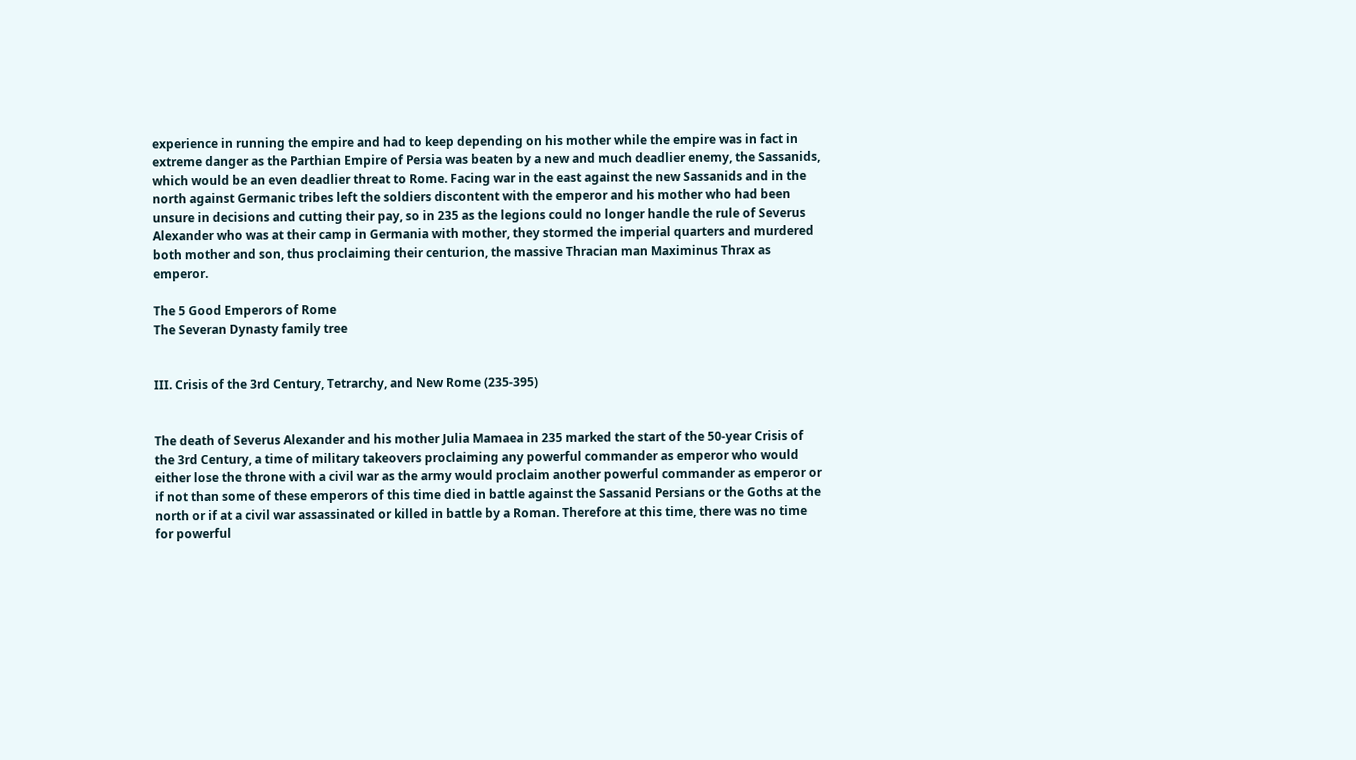experience in running the empire and had to keep depending on his mother while the empire was in fact in extreme danger as the Parthian Empire of Persia was beaten by a new and much deadlier enemy, the Sassanids, which would be an even deadlier threat to Rome. Facing war in the east against the new Sassanids and in the north against Germanic tribes left the soldiers discontent with the emperor and his mother who had been unsure in decisions and cutting their pay, so in 235 as the legions could no longer handle the rule of Severus Alexander who was at their camp in Germania with mother, they stormed the imperial quarters and murdered both mother and son, thus proclaiming their centurion, the massive Thracian man Maximinus Thrax as emperor.

The 5 Good Emperors of Rome
The Severan Dynasty family tree


III. Crisis of the 3rd Century, Tetrarchy, and New Rome (235-395)


The death of Severus Alexander and his mother Julia Mamaea in 235 marked the start of the 50-year Crisis of the 3rd Century, a time of military takeovers proclaiming any powerful commander as emperor who would either lose the throne with a civil war as the army would proclaim another powerful commander as emperor or if not than some of these emperors of this time died in battle against the Sassanid Persians or the Goths at the north or if at a civil war assassinated or killed in battle by a Roman. Therefore at this time, there was no time for powerful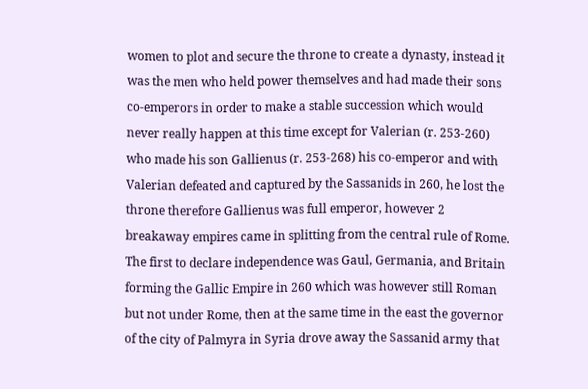women to plot and secure the throne to create a dynasty, instead it was the men who held power themselves and had made their sons co-emperors in order to make a stable succession which would never really happen at this time except for Valerian (r. 253-260) who made his son Gallienus (r. 253-268) his co-emperor and with Valerian defeated and captured by the Sassanids in 260, he lost the throne therefore Gallienus was full emperor, however 2 breakaway empires came in splitting from the central rule of Rome. The first to declare independence was Gaul, Germania, and Britain forming the Gallic Empire in 260 which was however still Roman but not under Rome, then at the same time in the east the governor of the city of Palmyra in Syria drove away the Sassanid army that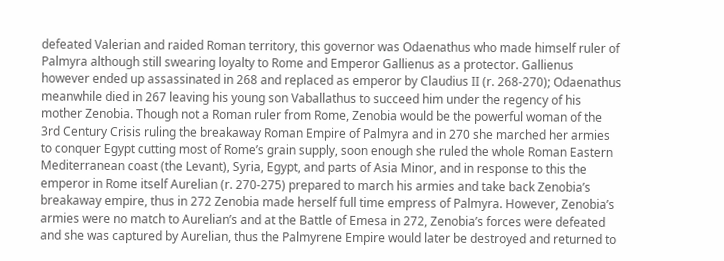defeated Valerian and raided Roman territory, this governor was Odaenathus who made himself ruler of Palmyra although still swearing loyalty to Rome and Emperor Gallienus as a protector. Gallienus however ended up assassinated in 268 and replaced as emperor by Claudius II (r. 268-270); Odaenathus meanwhile died in 267 leaving his young son Vaballathus to succeed him under the regency of his mother Zenobia. Though not a Roman ruler from Rome, Zenobia would be the powerful woman of the 3rd Century Crisis ruling the breakaway Roman Empire of Palmyra and in 270 she marched her armies to conquer Egypt cutting most of Rome’s grain supply, soon enough she ruled the whole Roman Eastern Mediterranean coast (the Levant), Syria, Egypt, and parts of Asia Minor, and in response to this the emperor in Rome itself Aurelian (r. 270-275) prepared to march his armies and take back Zenobia’s breakaway empire, thus in 272 Zenobia made herself full time empress of Palmyra. However, Zenobia’s armies were no match to Aurelian’s and at the Battle of Emesa in 272, Zenobia’s forces were defeated and she was captured by Aurelian, thus the Palmyrene Empire would later be destroyed and returned to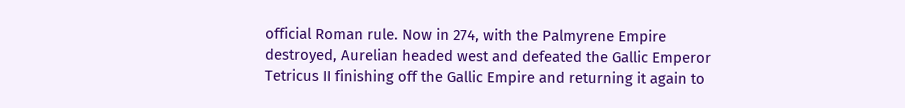official Roman rule. Now in 274, with the Palmyrene Empire destroyed, Aurelian headed west and defeated the Gallic Emperor Tetricus II finishing off the Gallic Empire and returning it again to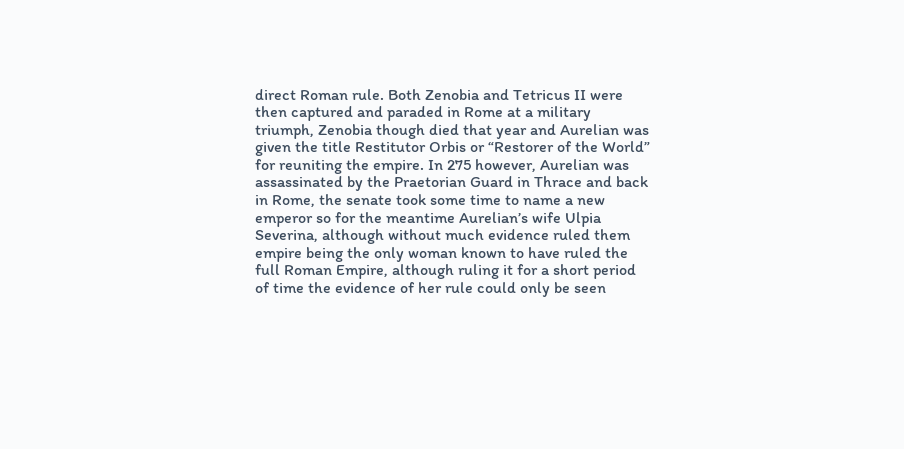direct Roman rule. Both Zenobia and Tetricus II were then captured and paraded in Rome at a military triumph, Zenobia though died that year and Aurelian was given the title Restitutor Orbis or “Restorer of the World” for reuniting the empire. In 275 however, Aurelian was assassinated by the Praetorian Guard in Thrace and back in Rome, the senate took some time to name a new emperor so for the meantime Aurelian’s wife Ulpia Severina, although without much evidence ruled them empire being the only woman known to have ruled the full Roman Empire, although ruling it for a short period of time the evidence of her rule could only be seen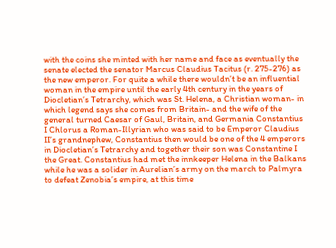with the coins she minted with her name and face as eventually the senate elected the senator Marcus Claudius Tacitus (r. 275-276) as the new emperor. For quite a while there wouldn’t be an influential woman in the empire until the early 4th century in the years of Diocletian’s Tetrarchy, which was St. Helena, a Christian woman- in which legend says she comes from Britain- and the wife of the general turned Caesar of Gaul, Britain, and Germania Constantius I Chlorus a Roman-Illyrian who was said to be Emperor Claudius II’s grandnephew, Constantius then would be one of the 4 emperors in Diocletian’s Tetrarchy and together their son was Constantine I the Great. Constantius had met the innkeeper Helena in the Balkans while he was a solider in Aurelian’s army on the march to Palmyra to defeat Zenobia’s empire, at this time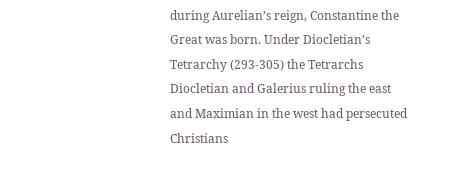during Aurelian’s reign, Constantine the Great was born. Under Diocletian’s Tetrarchy (293-305) the Tetrarchs Diocletian and Galerius ruling the east and Maximian in the west had persecuted Christians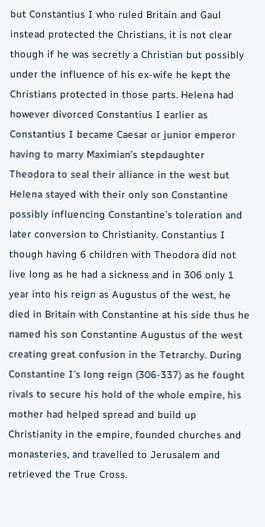but Constantius I who ruled Britain and Gaul instead protected the Christians, it is not clear though if he was secretly a Christian but possibly under the influence of his ex-wife he kept the Christians protected in those parts. Helena had however divorced Constantius I earlier as Constantius I became Caesar or junior emperor having to marry Maximian’s stepdaughter Theodora to seal their alliance in the west but Helena stayed with their only son Constantine possibly influencing Constantine’s toleration and later conversion to Christianity. Constantius I though having 6 children with Theodora did not live long as he had a sickness and in 306 only 1 year into his reign as Augustus of the west, he died in Britain with Constantine at his side thus he named his son Constantine Augustus of the west creating great confusion in the Tetrarchy. During Constantine I’s long reign (306-337) as he fought rivals to secure his hold of the whole empire, his mother had helped spread and build up Christianity in the empire, founded churches and monasteries, and travelled to Jerusalem and retrieved the True Cross.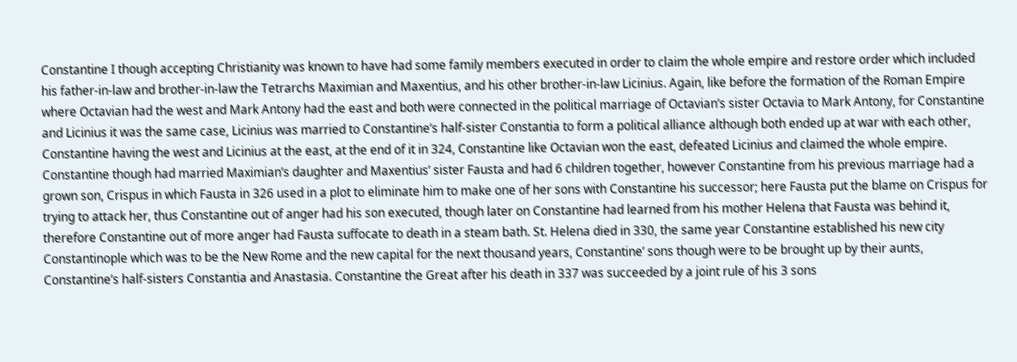Constantine I though accepting Christianity was known to have had some family members executed in order to claim the whole empire and restore order which included his father-in-law and brother-in-law the Tetrarchs Maximian and Maxentius, and his other brother-in-law Licinius. Again, like before the formation of the Roman Empire where Octavian had the west and Mark Antony had the east and both were connected in the political marriage of Octavian’s sister Octavia to Mark Antony, for Constantine and Licinius it was the same case, Licinius was married to Constantine’s half-sister Constantia to form a political alliance although both ended up at war with each other, Constantine having the west and Licinius at the east, at the end of it in 324, Constantine like Octavian won the east, defeated Licinius and claimed the whole empire. Constantine though had married Maximian’s daughter and Maxentius’ sister Fausta and had 6 children together, however Constantine from his previous marriage had a grown son, Crispus in which Fausta in 326 used in a plot to eliminate him to make one of her sons with Constantine his successor; here Fausta put the blame on Crispus for trying to attack her, thus Constantine out of anger had his son executed, though later on Constantine had learned from his mother Helena that Fausta was behind it, therefore Constantine out of more anger had Fausta suffocate to death in a steam bath. St. Helena died in 330, the same year Constantine established his new city Constantinople which was to be the New Rome and the new capital for the next thousand years, Constantine’ sons though were to be brought up by their aunts, Constantine’s half-sisters Constantia and Anastasia. Constantine the Great after his death in 337 was succeeded by a joint rule of his 3 sons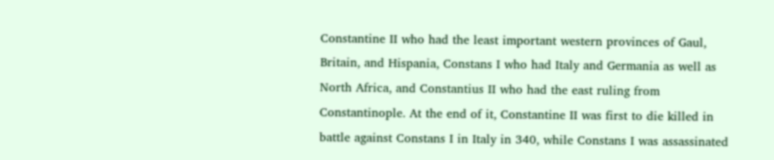Constantine II who had the least important western provinces of Gaul, Britain, and Hispania, Constans I who had Italy and Germania as well as North Africa, and Constantius II who had the east ruling from Constantinople. At the end of it, Constantine II was first to die killed in battle against Constans I in Italy in 340, while Constans I was assassinated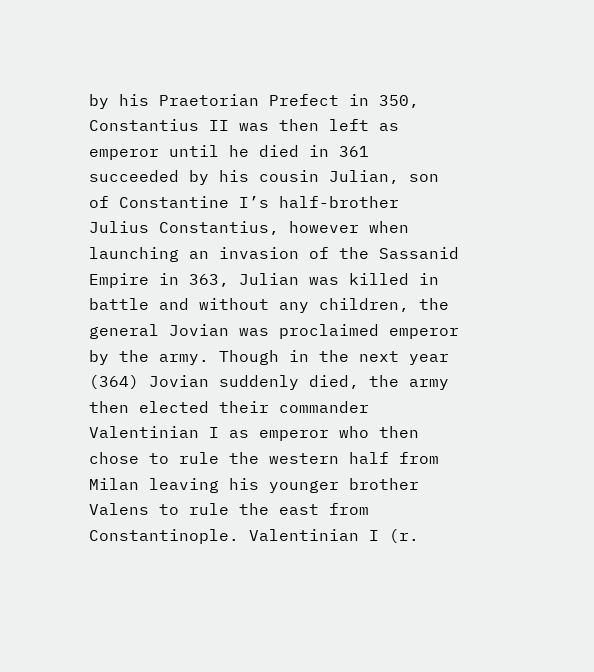by his Praetorian Prefect in 350, Constantius II was then left as emperor until he died in 361 succeeded by his cousin Julian, son of Constantine I’s half-brother Julius Constantius, however when launching an invasion of the Sassanid Empire in 363, Julian was killed in battle and without any children, the general Jovian was proclaimed emperor by the army. Though in the next year (364) Jovian suddenly died, the army then elected their commander Valentinian I as emperor who then chose to rule the western half from Milan leaving his younger brother Valens to rule the east from Constantinople. Valentinian I (r.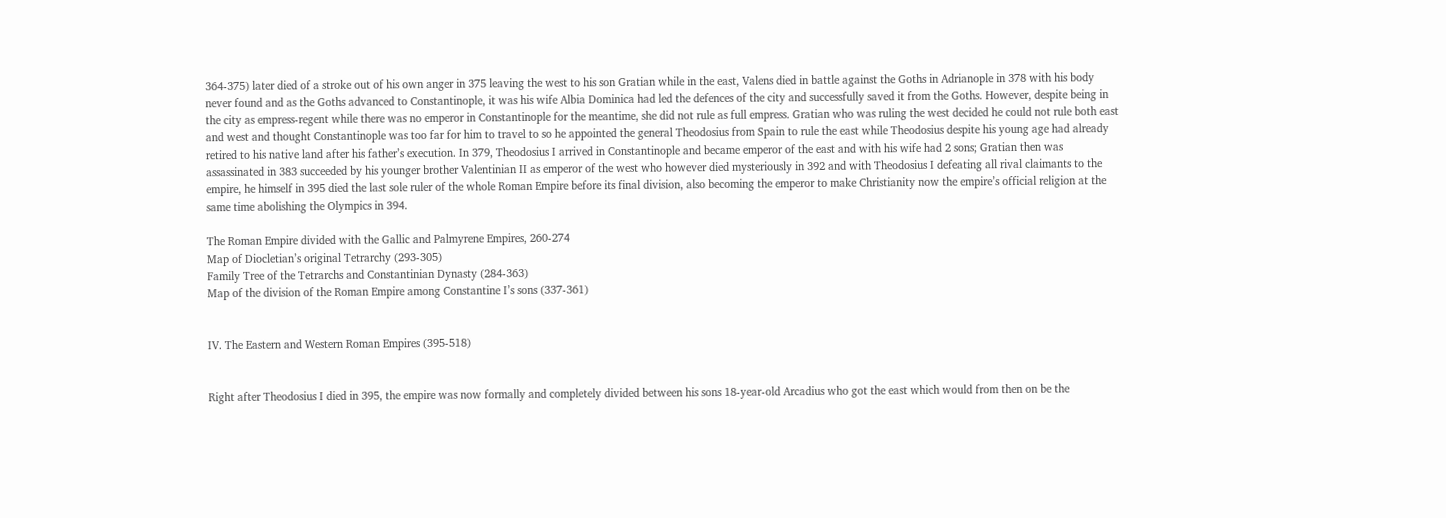364-375) later died of a stroke out of his own anger in 375 leaving the west to his son Gratian while in the east, Valens died in battle against the Goths in Adrianople in 378 with his body never found and as the Goths advanced to Constantinople, it was his wife Albia Dominica had led the defences of the city and successfully saved it from the Goths. However, despite being in the city as empress-regent while there was no emperor in Constantinople for the meantime, she did not rule as full empress. Gratian who was ruling the west decided he could not rule both east and west and thought Constantinople was too far for him to travel to so he appointed the general Theodosius from Spain to rule the east while Theodosius despite his young age had already retired to his native land after his father’s execution. In 379, Theodosius I arrived in Constantinople and became emperor of the east and with his wife had 2 sons; Gratian then was assassinated in 383 succeeded by his younger brother Valentinian II as emperor of the west who however died mysteriously in 392 and with Theodosius I defeating all rival claimants to the empire, he himself in 395 died the last sole ruler of the whole Roman Empire before its final division, also becoming the emperor to make Christianity now the empire’s official religion at the same time abolishing the Olympics in 394.

The Roman Empire divided with the Gallic and Palmyrene Empires, 260-274
Map of Diocletian’s original Tetrarchy (293-305)
Family Tree of the Tetrarchs and Constantinian Dynasty (284-363)
Map of the division of the Roman Empire among Constantine I’s sons (337-361)


IV. The Eastern and Western Roman Empires (395-518)


Right after Theodosius I died in 395, the empire was now formally and completely divided between his sons 18-year-old Arcadius who got the east which would from then on be the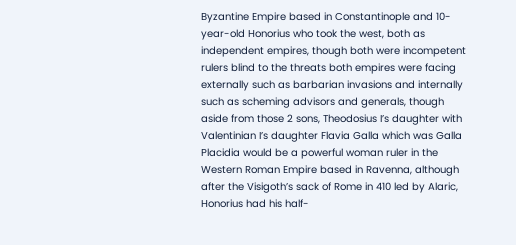Byzantine Empire based in Constantinople and 10-year-old Honorius who took the west, both as independent empires, though both were incompetent rulers blind to the threats both empires were facing externally such as barbarian invasions and internally such as scheming advisors and generals, though aside from those 2 sons, Theodosius I’s daughter with Valentinian I’s daughter Flavia Galla which was Galla Placidia would be a powerful woman ruler in the Western Roman Empire based in Ravenna, although after the Visigoth’s sack of Rome in 410 led by Alaric, Honorius had his half-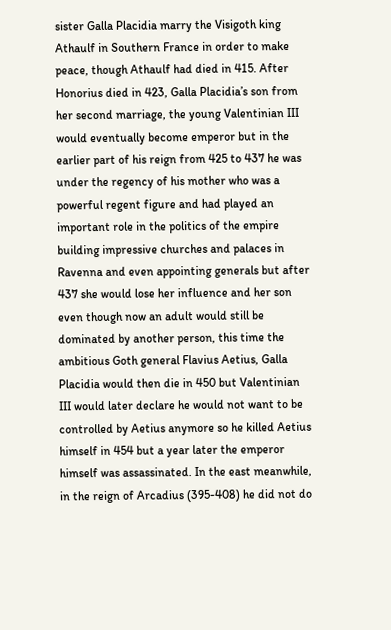sister Galla Placidia marry the Visigoth king Athaulf in Southern France in order to make peace, though Athaulf had died in 415. After Honorius died in 423, Galla Placidia’s son from her second marriage, the young Valentinian III would eventually become emperor but in the earlier part of his reign from 425 to 437 he was under the regency of his mother who was a powerful regent figure and had played an important role in the politics of the empire building impressive churches and palaces in Ravenna and even appointing generals but after 437 she would lose her influence and her son even though now an adult would still be dominated by another person, this time the ambitious Goth general Flavius Aetius, Galla Placidia would then die in 450 but Valentinian III would later declare he would not want to be controlled by Aetius anymore so he killed Aetius himself in 454 but a year later the emperor himself was assassinated. In the east meanwhile, in the reign of Arcadius (395-408) he did not do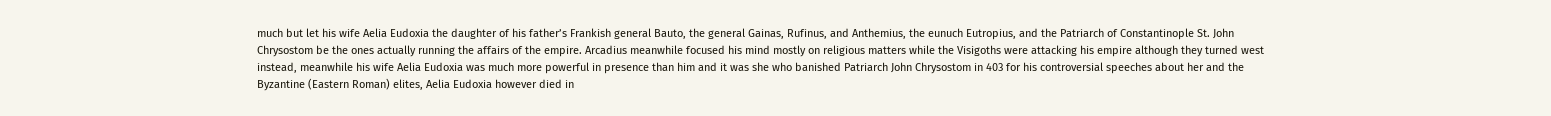much but let his wife Aelia Eudoxia the daughter of his father’s Frankish general Bauto, the general Gainas, Rufinus, and Anthemius, the eunuch Eutropius, and the Patriarch of Constantinople St. John Chrysostom be the ones actually running the affairs of the empire. Arcadius meanwhile focused his mind mostly on religious matters while the Visigoths were attacking his empire although they turned west instead, meanwhile his wife Aelia Eudoxia was much more powerful in presence than him and it was she who banished Patriarch John Chrysostom in 403 for his controversial speeches about her and the Byzantine (Eastern Roman) elites, Aelia Eudoxia however died in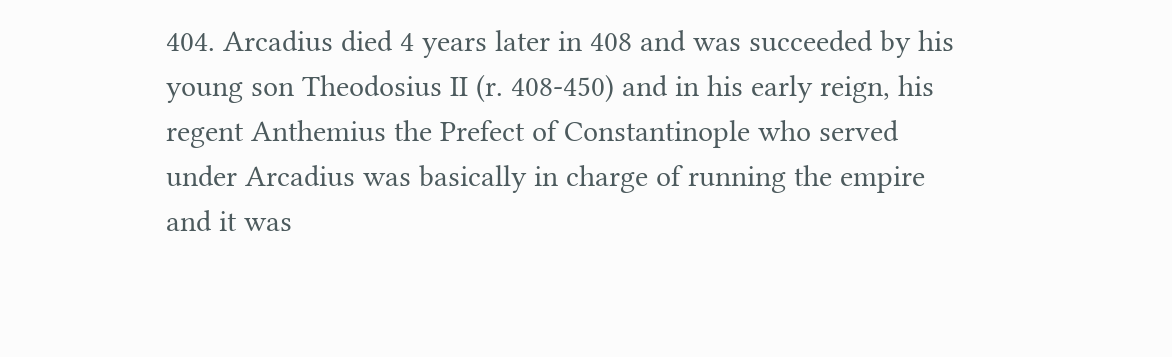404. Arcadius died 4 years later in 408 and was succeeded by his young son Theodosius II (r. 408-450) and in his early reign, his regent Anthemius the Prefect of Constantinople who served under Arcadius was basically in charge of running the empire and it was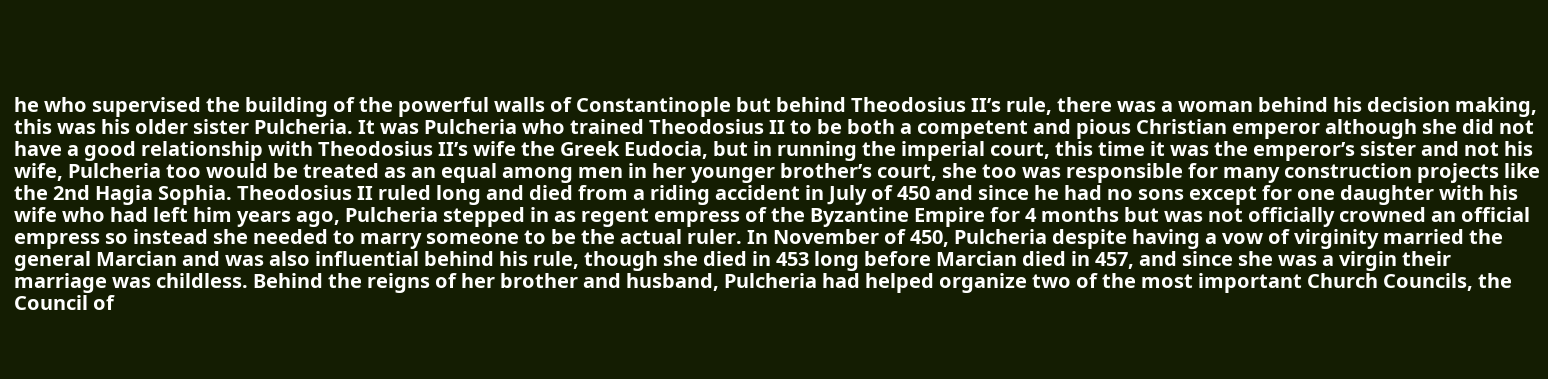he who supervised the building of the powerful walls of Constantinople but behind Theodosius II’s rule, there was a woman behind his decision making, this was his older sister Pulcheria. It was Pulcheria who trained Theodosius II to be both a competent and pious Christian emperor although she did not have a good relationship with Theodosius II’s wife the Greek Eudocia, but in running the imperial court, this time it was the emperor’s sister and not his wife, Pulcheria too would be treated as an equal among men in her younger brother’s court, she too was responsible for many construction projects like the 2nd Hagia Sophia. Theodosius II ruled long and died from a riding accident in July of 450 and since he had no sons except for one daughter with his wife who had left him years ago, Pulcheria stepped in as regent empress of the Byzantine Empire for 4 months but was not officially crowned an official empress so instead she needed to marry someone to be the actual ruler. In November of 450, Pulcheria despite having a vow of virginity married the general Marcian and was also influential behind his rule, though she died in 453 long before Marcian died in 457, and since she was a virgin their marriage was childless. Behind the reigns of her brother and husband, Pulcheria had helped organize two of the most important Church Councils, the Council of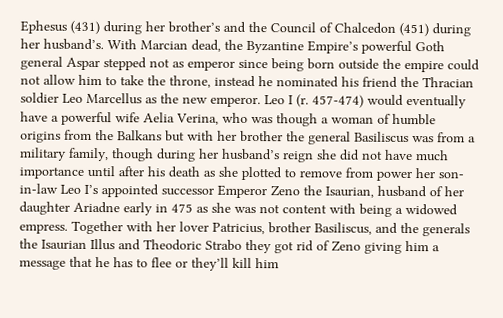Ephesus (431) during her brother’s and the Council of Chalcedon (451) during her husband’s. With Marcian dead, the Byzantine Empire’s powerful Goth general Aspar stepped not as emperor since being born outside the empire could not allow him to take the throne, instead he nominated his friend the Thracian soldier Leo Marcellus as the new emperor. Leo I (r. 457-474) would eventually have a powerful wife Aelia Verina, who was though a woman of humble origins from the Balkans but with her brother the general Basiliscus was from a military family, though during her husband’s reign she did not have much importance until after his death as she plotted to remove from power her son-in-law Leo I’s appointed successor Emperor Zeno the Isaurian, husband of her daughter Ariadne early in 475 as she was not content with being a widowed empress. Together with her lover Patricius, brother Basiliscus, and the generals the Isaurian Illus and Theodoric Strabo they got rid of Zeno giving him a message that he has to flee or they’ll kill him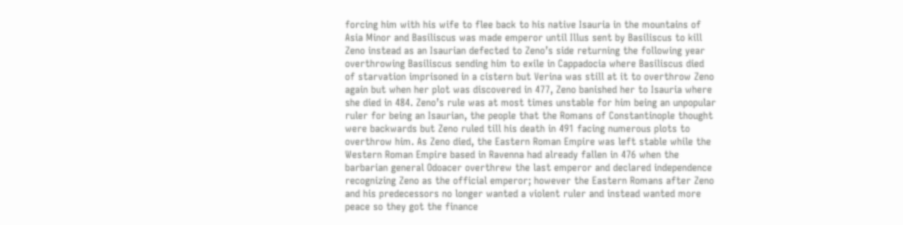forcing him with his wife to flee back to his native Isauria in the mountains of Asia Minor and Basiliscus was made emperor until Illus sent by Basiliscus to kill Zeno instead as an Isaurian defected to Zeno’s side returning the following year overthrowing Basiliscus sending him to exile in Cappadocia where Basiliscus died of starvation imprisoned in a cistern but Verina was still at it to overthrow Zeno again but when her plot was discovered in 477, Zeno banished her to Isauria where she died in 484. Zeno’s rule was at most times unstable for him being an unpopular ruler for being an Isaurian, the people that the Romans of Constantinople thought were backwards but Zeno ruled till his death in 491 facing numerous plots to overthrow him. As Zeno died, the Eastern Roman Empire was left stable while the Western Roman Empire based in Ravenna had already fallen in 476 when the barbarian general Odoacer overthrew the last emperor and declared independence recognizing Zeno as the official emperor; however the Eastern Romans after Zeno and his predecessors no longer wanted a violent ruler and instead wanted more peace so they got the finance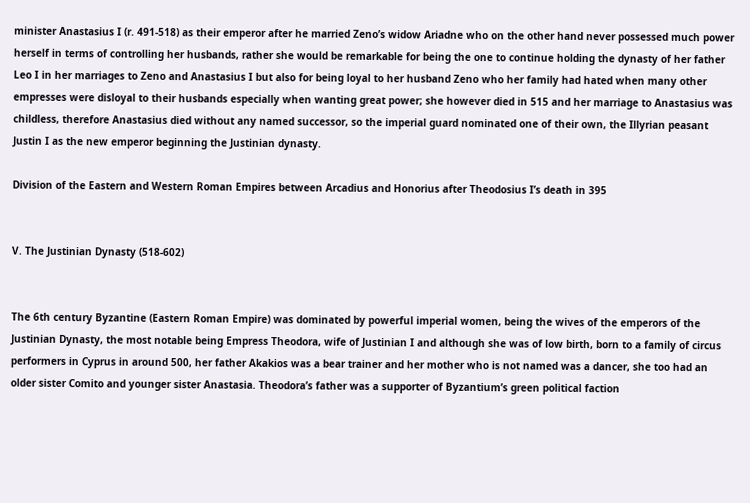minister Anastasius I (r. 491-518) as their emperor after he married Zeno’s widow Ariadne who on the other hand never possessed much power herself in terms of controlling her husbands, rather she would be remarkable for being the one to continue holding the dynasty of her father Leo I in her marriages to Zeno and Anastasius I but also for being loyal to her husband Zeno who her family had hated when many other empresses were disloyal to their husbands especially when wanting great power; she however died in 515 and her marriage to Anastasius was childless, therefore Anastasius died without any named successor, so the imperial guard nominated one of their own, the Illyrian peasant Justin I as the new emperor beginning the Justinian dynasty.

Division of the Eastern and Western Roman Empires between Arcadius and Honorius after Theodosius I’s death in 395


V. The Justinian Dynasty (518-602)


The 6th century Byzantine (Eastern Roman Empire) was dominated by powerful imperial women, being the wives of the emperors of the Justinian Dynasty, the most notable being Empress Theodora, wife of Justinian I and although she was of low birth, born to a family of circus performers in Cyprus in around 500, her father Akakios was a bear trainer and her mother who is not named was a dancer, she too had an older sister Comito and younger sister Anastasia. Theodora’s father was a supporter of Byzantium’s green political faction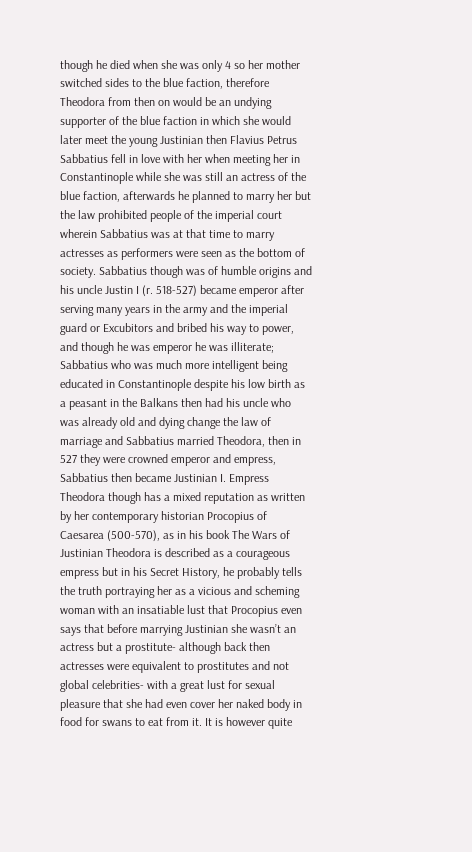though he died when she was only 4 so her mother switched sides to the blue faction, therefore Theodora from then on would be an undying supporter of the blue faction in which she would later meet the young Justinian then Flavius Petrus Sabbatius fell in love with her when meeting her in Constantinople while she was still an actress of the blue faction, afterwards he planned to marry her but the law prohibited people of the imperial court wherein Sabbatius was at that time to marry actresses as performers were seen as the bottom of society. Sabbatius though was of humble origins and his uncle Justin I (r. 518-527) became emperor after serving many years in the army and the imperial guard or Excubitors and bribed his way to power, and though he was emperor he was illiterate; Sabbatius who was much more intelligent being educated in Constantinople despite his low birth as a peasant in the Balkans then had his uncle who was already old and dying change the law of marriage and Sabbatius married Theodora, then in 527 they were crowned emperor and empress, Sabbatius then became Justinian I. Empress Theodora though has a mixed reputation as written by her contemporary historian Procopius of Caesarea (500-570), as in his book The Wars of Justinian Theodora is described as a courageous empress but in his Secret History, he probably tells the truth portraying her as a vicious and scheming woman with an insatiable lust that Procopius even says that before marrying Justinian she wasn’t an actress but a prostitute- although back then actresses were equivalent to prostitutes and not global celebrities- with a great lust for sexual pleasure that she had even cover her naked body in food for swans to eat from it. It is however quite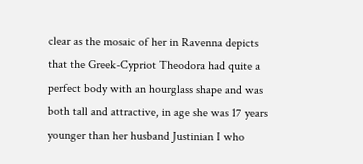clear as the mosaic of her in Ravenna depicts that the Greek-Cypriot Theodora had quite a perfect body with an hourglass shape and was both tall and attractive, in age she was 17 years younger than her husband Justinian I who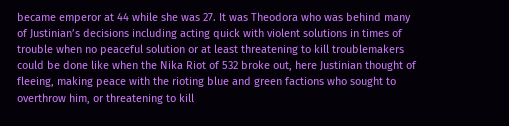became emperor at 44 while she was 27. It was Theodora who was behind many of Justinian’s decisions including acting quick with violent solutions in times of trouble when no peaceful solution or at least threatening to kill troublemakers could be done like when the Nika Riot of 532 broke out, here Justinian thought of fleeing, making peace with the rioting blue and green factions who sought to overthrow him, or threatening to kill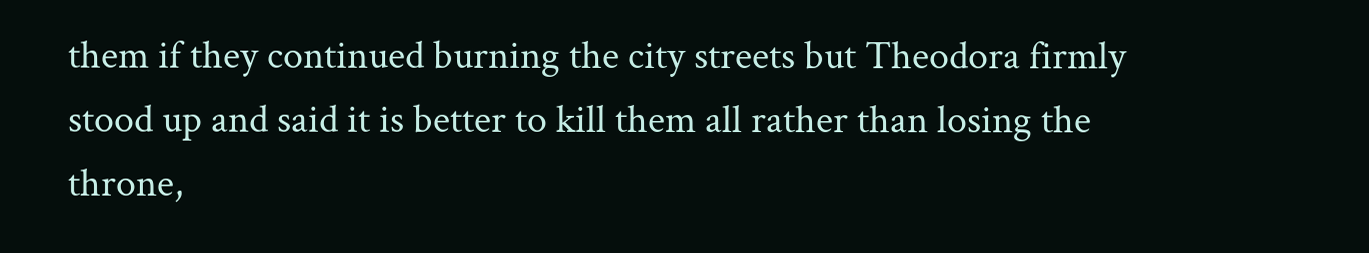them if they continued burning the city streets but Theodora firmly stood up and said it is better to kill them all rather than losing the throne,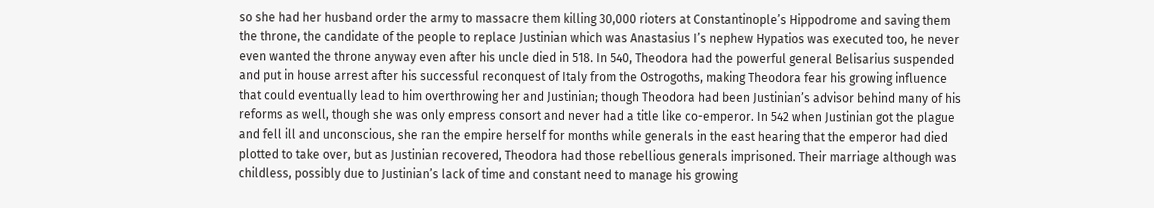so she had her husband order the army to massacre them killing 30,000 rioters at Constantinople’s Hippodrome and saving them the throne, the candidate of the people to replace Justinian which was Anastasius I’s nephew Hypatios was executed too, he never even wanted the throne anyway even after his uncle died in 518. In 540, Theodora had the powerful general Belisarius suspended and put in house arrest after his successful reconquest of Italy from the Ostrogoths, making Theodora fear his growing influence that could eventually lead to him overthrowing her and Justinian; though Theodora had been Justinian’s advisor behind many of his reforms as well, though she was only empress consort and never had a title like co-emperor. In 542 when Justinian got the plague and fell ill and unconscious, she ran the empire herself for months while generals in the east hearing that the emperor had died plotted to take over, but as Justinian recovered, Theodora had those rebellious generals imprisoned. Their marriage although was childless, possibly due to Justinian’s lack of time and constant need to manage his growing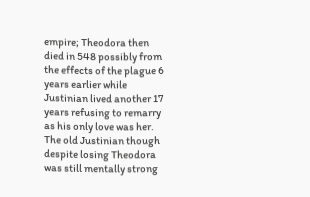empire; Theodora then died in 548 possibly from the effects of the plague 6 years earlier while Justinian lived another 17 years refusing to remarry as his only love was her. The old Justinian though despite losing Theodora was still mentally strong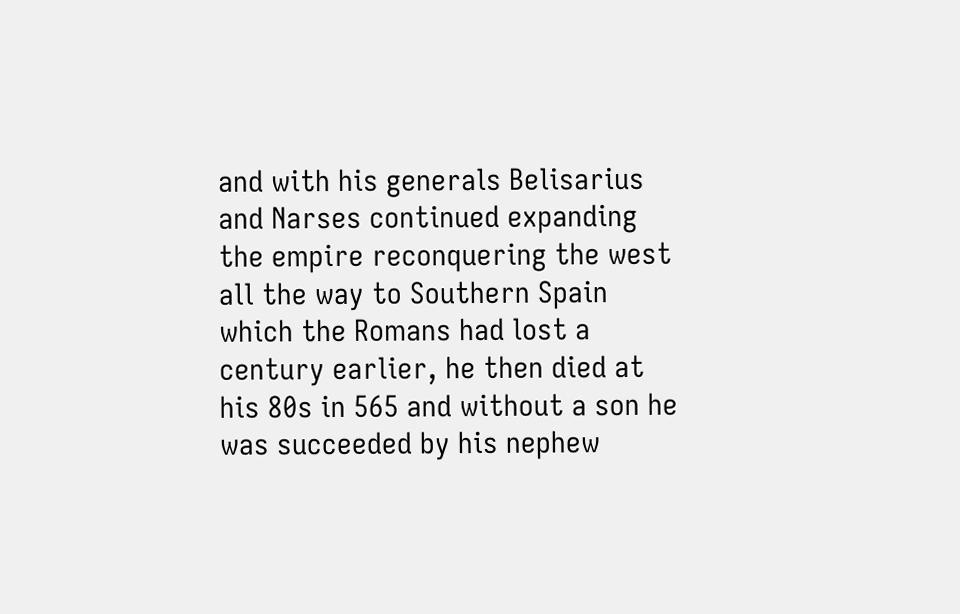and with his generals Belisarius and Narses continued expanding the empire reconquering the west all the way to Southern Spain which the Romans had lost a century earlier, he then died at his 80s in 565 and without a son he was succeeded by his nephew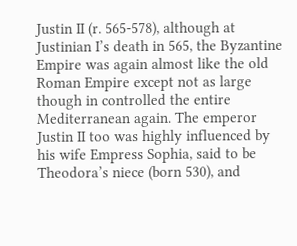Justin II (r. 565-578), although at Justinian I’s death in 565, the Byzantine Empire was again almost like the old Roman Empire except not as large though in controlled the entire Mediterranean again. The emperor Justin II too was highly influenced by his wife Empress Sophia, said to be Theodora’s niece (born 530), and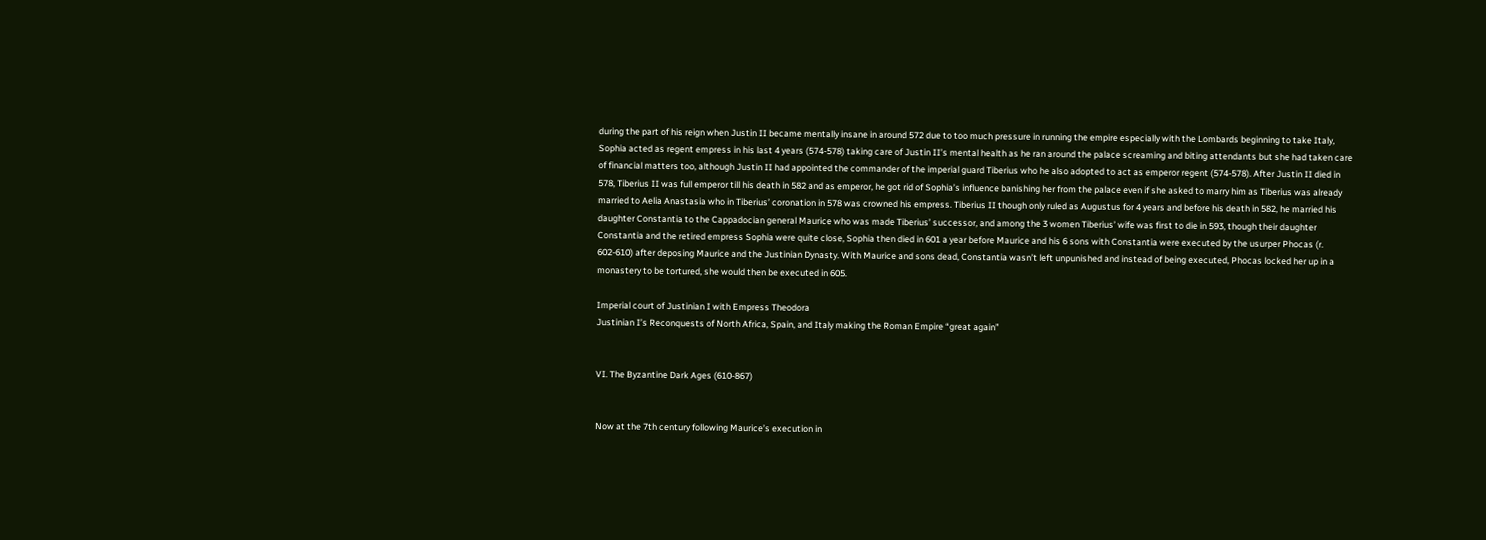during the part of his reign when Justin II became mentally insane in around 572 due to too much pressure in running the empire especially with the Lombards beginning to take Italy, Sophia acted as regent empress in his last 4 years (574-578) taking care of Justin II’s mental health as he ran around the palace screaming and biting attendants but she had taken care of financial matters too, although Justin II had appointed the commander of the imperial guard Tiberius who he also adopted to act as emperor regent (574-578). After Justin II died in 578, Tiberius II was full emperor till his death in 582 and as emperor, he got rid of Sophia’s influence banishing her from the palace even if she asked to marry him as Tiberius was already married to Aelia Anastasia who in Tiberius’ coronation in 578 was crowned his empress. Tiberius II though only ruled as Augustus for 4 years and before his death in 582, he married his daughter Constantia to the Cappadocian general Maurice who was made Tiberius’ successor, and among the 3 women Tiberius’ wife was first to die in 593, though their daughter Constantia and the retired empress Sophia were quite close, Sophia then died in 601 a year before Maurice and his 6 sons with Constantia were executed by the usurper Phocas (r. 602-610) after deposing Maurice and the Justinian Dynasty. With Maurice and sons dead, Constantia wasn’t left unpunished and instead of being executed, Phocas locked her up in a monastery to be tortured, she would then be executed in 605.

Imperial court of Justinian I with Empress Theodora
Justinian I’s Reconquests of North Africa, Spain, and Italy making the Roman Empire “great again”


VI. The Byzantine Dark Ages (610-867)


Now at the 7th century following Maurice’s execution in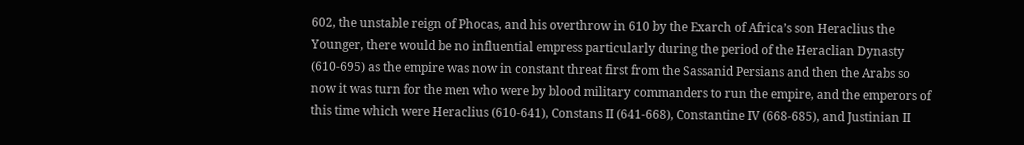602, the unstable reign of Phocas, and his overthrow in 610 by the Exarch of Africa’s son Heraclius the Younger, there would be no influential empress particularly during the period of the Heraclian Dynasty (610-695) as the empire was now in constant threat first from the Sassanid Persians and then the Arabs so now it was turn for the men who were by blood military commanders to run the empire, and the emperors of this time which were Heraclius (610-641), Constans II (641-668), Constantine IV (668-685), and Justinian II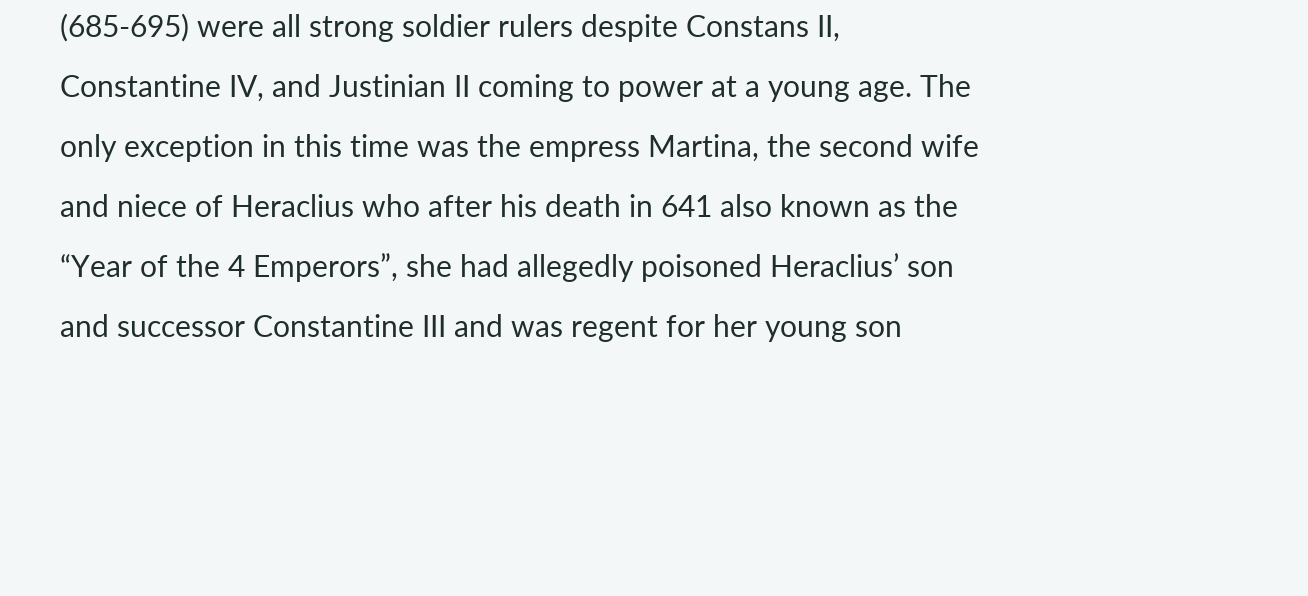(685-695) were all strong soldier rulers despite Constans II, Constantine IV, and Justinian II coming to power at a young age. The only exception in this time was the empress Martina, the second wife and niece of Heraclius who after his death in 641 also known as the “Year of the 4 Emperors”, she had allegedly poisoned Heraclius’ son and successor Constantine III and was regent for her young son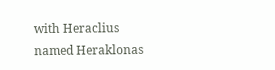with Heraclius named Heraklonas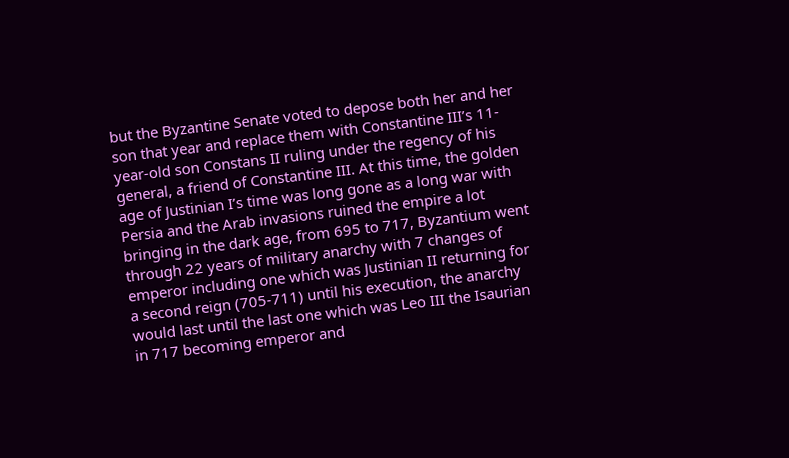but the Byzantine Senate voted to depose both her and her son that year and replace them with Constantine III’s 11-year-old son Constans II ruling under the regency of his general, a friend of Constantine III. At this time, the golden age of Justinian I’s time was long gone as a long war with Persia and the Arab invasions ruined the empire a lot bringing in the dark age, from 695 to 717, Byzantium went through 22 years of military anarchy with 7 changes of emperor including one which was Justinian II returning for a second reign (705-711) until his execution, the anarchy would last until the last one which was Leo III the Isaurian in 717 becoming emperor and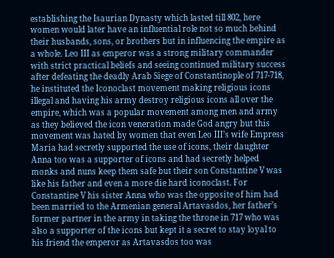establishing the Isaurian Dynasty which lasted till 802, here women would later have an influential role not so much behind their husbands, sons, or brothers but in influencing the empire as a whole. Leo III as emperor was a strong military commander with strict practical beliefs and seeing continued military success after defeating the deadly Arab Siege of Constantinople of 717-718, he instituted the Iconoclast movement making religious icons illegal and having his army destroy religious icons all over the empire, which was a popular movement among men and army as they believed the icon veneration made God angry but this movement was hated by women that even Leo III’s wife Empress Maria had secretly supported the use of icons, their daughter Anna too was a supporter of icons and had secretly helped monks and nuns keep them safe but their son Constantine V was like his father and even a more die hard iconoclast. For Constantine V his sister Anna who was the opposite of him had been married to the Armenian general Artavasdos, her father’s former partner in the army in taking the throne in 717 who was also a supporter of the icons but kept it a secret to stay loyal to his friend the emperor as Artavasdos too was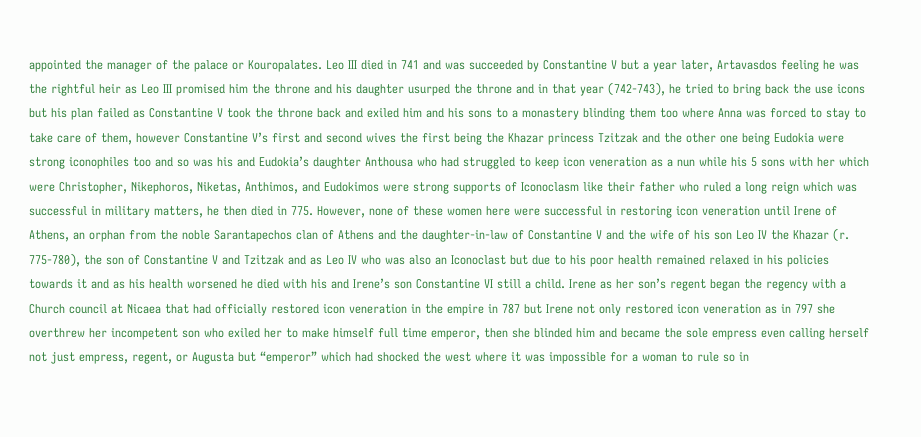appointed the manager of the palace or Kouropalates. Leo III died in 741 and was succeeded by Constantine V but a year later, Artavasdos feeling he was the rightful heir as Leo III promised him the throne and his daughter usurped the throne and in that year (742-743), he tried to bring back the use icons but his plan failed as Constantine V took the throne back and exiled him and his sons to a monastery blinding them too where Anna was forced to stay to take care of them, however Constantine V’s first and second wives the first being the Khazar princess Tzitzak and the other one being Eudokia were strong iconophiles too and so was his and Eudokia’s daughter Anthousa who had struggled to keep icon veneration as a nun while his 5 sons with her which were Christopher, Nikephoros, Niketas, Anthimos, and Eudokimos were strong supports of Iconoclasm like their father who ruled a long reign which was successful in military matters, he then died in 775. However, none of these women here were successful in restoring icon veneration until Irene of Athens, an orphan from the noble Sarantapechos clan of Athens and the daughter-in-law of Constantine V and the wife of his son Leo IV the Khazar (r. 775-780), the son of Constantine V and Tzitzak and as Leo IV who was also an Iconoclast but due to his poor health remained relaxed in his policies towards it and as his health worsened he died with his and Irene’s son Constantine VI still a child. Irene as her son’s regent began the regency with a Church council at Nicaea that had officially restored icon veneration in the empire in 787 but Irene not only restored icon veneration as in 797 she overthrew her incompetent son who exiled her to make himself full time emperor, then she blinded him and became the sole empress even calling herself not just empress, regent, or Augusta but “emperor” which had shocked the west where it was impossible for a woman to rule so in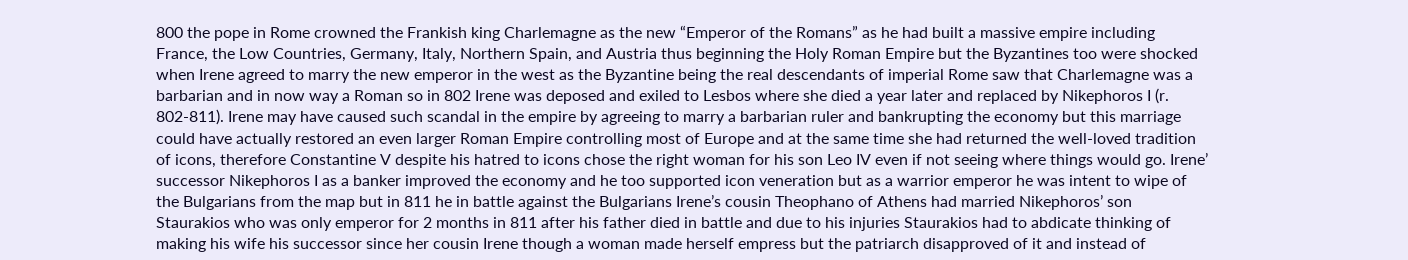800 the pope in Rome crowned the Frankish king Charlemagne as the new “Emperor of the Romans” as he had built a massive empire including France, the Low Countries, Germany, Italy, Northern Spain, and Austria thus beginning the Holy Roman Empire but the Byzantines too were shocked when Irene agreed to marry the new emperor in the west as the Byzantine being the real descendants of imperial Rome saw that Charlemagne was a barbarian and in now way a Roman so in 802 Irene was deposed and exiled to Lesbos where she died a year later and replaced by Nikephoros I (r. 802-811). Irene may have caused such scandal in the empire by agreeing to marry a barbarian ruler and bankrupting the economy but this marriage could have actually restored an even larger Roman Empire controlling most of Europe and at the same time she had returned the well-loved tradition of icons, therefore Constantine V despite his hatred to icons chose the right woman for his son Leo IV even if not seeing where things would go. Irene’ successor Nikephoros I as a banker improved the economy and he too supported icon veneration but as a warrior emperor he was intent to wipe of the Bulgarians from the map but in 811 he in battle against the Bulgarians Irene’s cousin Theophano of Athens had married Nikephoros’ son Staurakios who was only emperor for 2 months in 811 after his father died in battle and due to his injuries Staurakios had to abdicate thinking of making his wife his successor since her cousin Irene though a woman made herself empress but the patriarch disapproved of it and instead of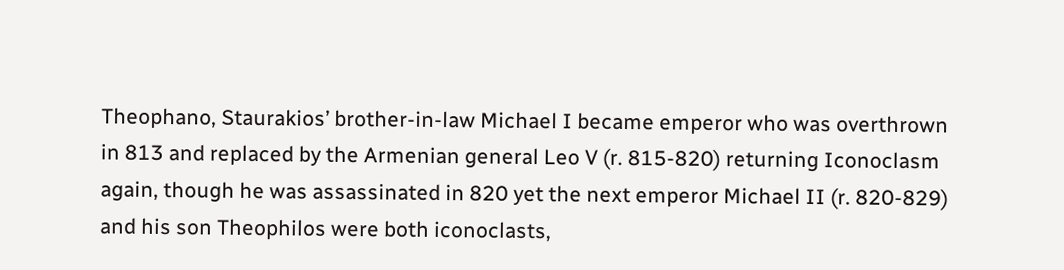Theophano, Staurakios’ brother-in-law Michael I became emperor who was overthrown in 813 and replaced by the Armenian general Leo V (r. 815-820) returning Iconoclasm again, though he was assassinated in 820 yet the next emperor Michael II (r. 820-829) and his son Theophilos were both iconoclasts,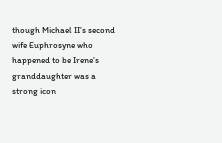though Michael II’s second wife Euphrosyne who happened to be Irene’s granddaughter was a strong icon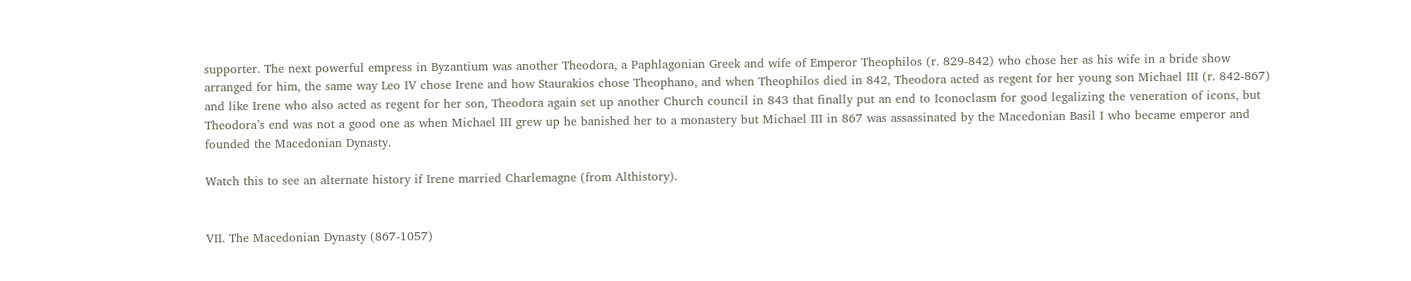supporter. The next powerful empress in Byzantium was another Theodora, a Paphlagonian Greek and wife of Emperor Theophilos (r. 829-842) who chose her as his wife in a bride show arranged for him, the same way Leo IV chose Irene and how Staurakios chose Theophano, and when Theophilos died in 842, Theodora acted as regent for her young son Michael III (r. 842-867) and like Irene who also acted as regent for her son, Theodora again set up another Church council in 843 that finally put an end to Iconoclasm for good legalizing the veneration of icons, but Theodora’s end was not a good one as when Michael III grew up he banished her to a monastery but Michael III in 867 was assassinated by the Macedonian Basil I who became emperor and founded the Macedonian Dynasty.

Watch this to see an alternate history if Irene married Charlemagne (from Althistory).


VII. The Macedonian Dynasty (867-1057)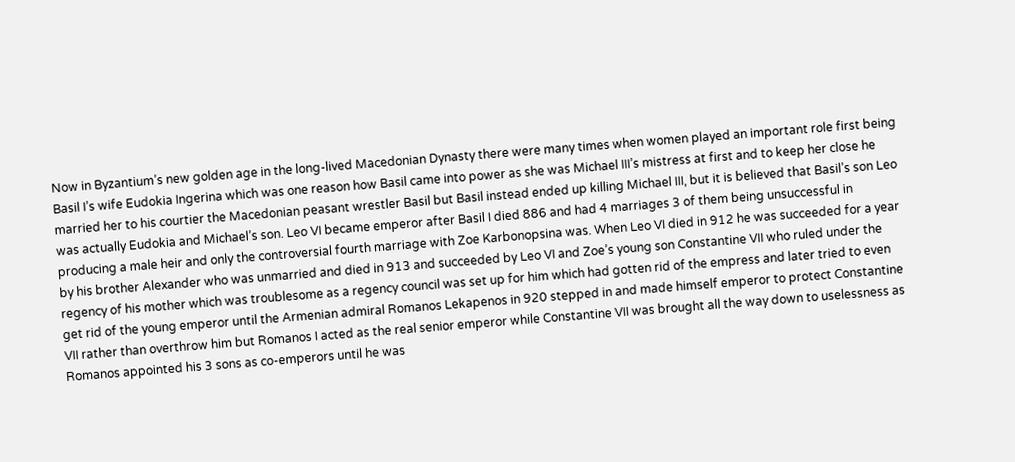Now in Byzantium’s new golden age in the long-lived Macedonian Dynasty there were many times when women played an important role first being Basil I’s wife Eudokia Ingerina which was one reason how Basil came into power as she was Michael III’s mistress at first and to keep her close he married her to his courtier the Macedonian peasant wrestler Basil but Basil instead ended up killing Michael III, but it is believed that Basil’s son Leo was actually Eudokia and Michael’s son. Leo VI became emperor after Basil I died 886 and had 4 marriages 3 of them being unsuccessful in producing a male heir and only the controversial fourth marriage with Zoe Karbonopsina was. When Leo VI died in 912 he was succeeded for a year by his brother Alexander who was unmarried and died in 913 and succeeded by Leo VI and Zoe’s young son Constantine VII who ruled under the regency of his mother which was troublesome as a regency council was set up for him which had gotten rid of the empress and later tried to even get rid of the young emperor until the Armenian admiral Romanos Lekapenos in 920 stepped in and made himself emperor to protect Constantine VII rather than overthrow him but Romanos I acted as the real senior emperor while Constantine VII was brought all the way down to uselessness as Romanos appointed his 3 sons as co-emperors until he was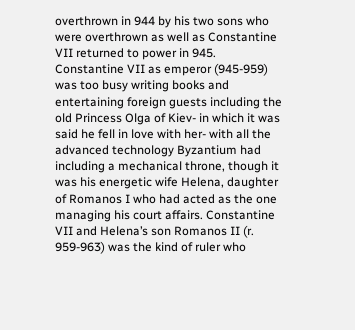overthrown in 944 by his two sons who were overthrown as well as Constantine VII returned to power in 945. Constantine VII as emperor (945-959) was too busy writing books and entertaining foreign guests including the old Princess Olga of Kiev- in which it was said he fell in love with her- with all the advanced technology Byzantium had including a mechanical throne, though it was his energetic wife Helena, daughter of Romanos I who had acted as the one managing his court affairs. Constantine VII and Helena’s son Romanos II (r. 959-963) was the kind of ruler who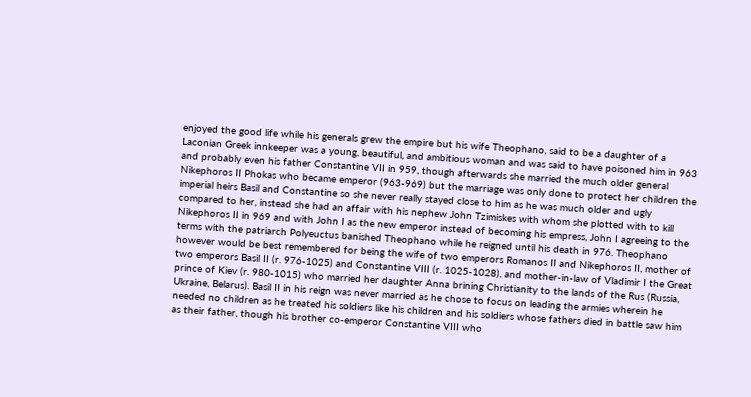enjoyed the good life while his generals grew the empire but his wife Theophano, said to be a daughter of a Laconian Greek innkeeper was a young, beautiful, and ambitious woman and was said to have poisoned him in 963 and probably even his father Constantine VII in 959, though afterwards she married the much older general Nikephoros II Phokas who became emperor (963-969) but the marriage was only done to protect her children the imperial heirs Basil and Constantine so she never really stayed close to him as he was much older and ugly compared to her, instead she had an affair with his nephew John Tzimiskes with whom she plotted with to kill Nikephoros II in 969 and with John I as the new emperor instead of becoming his empress, John I agreeing to the terms with the patriarch Polyeuctus banished Theophano while he reigned until his death in 976. Theophano however would be best remembered for being the wife of two emperors Romanos II and Nikephoros II, mother of two emperors Basil II (r. 976-1025) and Constantine VIII (r. 1025-1028), and mother-in-law of Vladimir I the Great prince of Kiev (r. 980-1015) who married her daughter Anna brining Christianity to the lands of the Rus (Russia, Ukraine, Belarus). Basil II in his reign was never married as he chose to focus on leading the armies wherein he needed no children as he treated his soldiers like his children and his soldiers whose fathers died in battle saw him as their father, though his brother co-emperor Constantine VIII who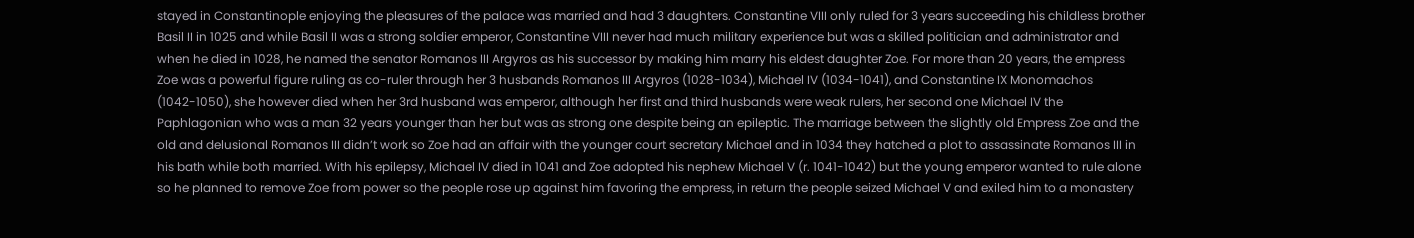stayed in Constantinople enjoying the pleasures of the palace was married and had 3 daughters. Constantine VIII only ruled for 3 years succeeding his childless brother Basil II in 1025 and while Basil II was a strong soldier emperor, Constantine VIII never had much military experience but was a skilled politician and administrator and when he died in 1028, he named the senator Romanos III Argyros as his successor by making him marry his eldest daughter Zoe. For more than 20 years, the empress Zoe was a powerful figure ruling as co-ruler through her 3 husbands Romanos III Argyros (1028-1034), Michael IV (1034-1041), and Constantine IX Monomachos (1042-1050), she however died when her 3rd husband was emperor, although her first and third husbands were weak rulers, her second one Michael IV the Paphlagonian who was a man 32 years younger than her but was as strong one despite being an epileptic. The marriage between the slightly old Empress Zoe and the old and delusional Romanos III didn’t work so Zoe had an affair with the younger court secretary Michael and in 1034 they hatched a plot to assassinate Romanos III in his bath while both married. With his epilepsy, Michael IV died in 1041 and Zoe adopted his nephew Michael V (r. 1041-1042) but the young emperor wanted to rule alone so he planned to remove Zoe from power so the people rose up against him favoring the empress, in return the people seized Michael V and exiled him to a monastery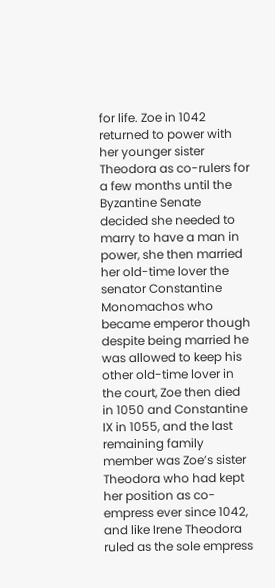for life. Zoe in 1042 returned to power with her younger sister Theodora as co-rulers for a few months until the Byzantine Senate decided she needed to marry to have a man in power, she then married her old-time lover the senator Constantine Monomachos who became emperor though despite being married he was allowed to keep his other old-time lover in the court, Zoe then died in 1050 and Constantine IX in 1055, and the last remaining family member was Zoe’s sister Theodora who had kept her position as co-empress ever since 1042, and like Irene Theodora ruled as the sole empress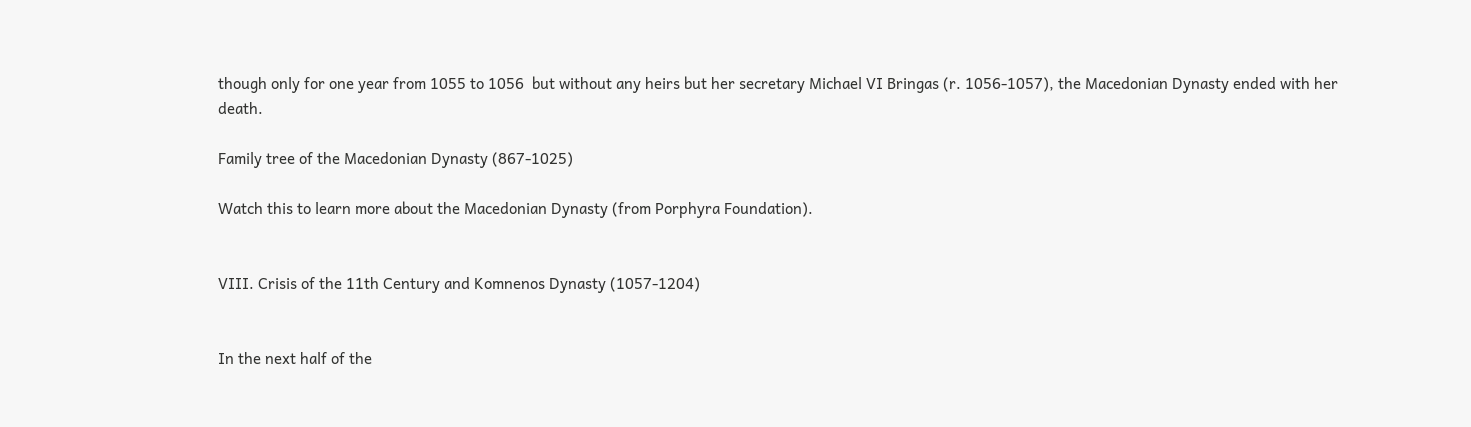though only for one year from 1055 to 1056  but without any heirs but her secretary Michael VI Bringas (r. 1056-1057), the Macedonian Dynasty ended with her death.

Family tree of the Macedonian Dynasty (867-1025)

Watch this to learn more about the Macedonian Dynasty (from Porphyra Foundation).


VIII. Crisis of the 11th Century and Komnenos Dynasty (1057-1204)


In the next half of the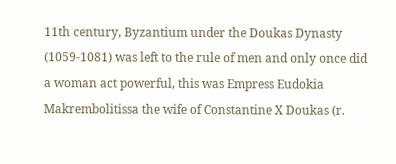11th century, Byzantium under the Doukas Dynasty (1059-1081) was left to the rule of men and only once did a woman act powerful, this was Empress Eudokia Makrembolitissa the wife of Constantine X Doukas (r.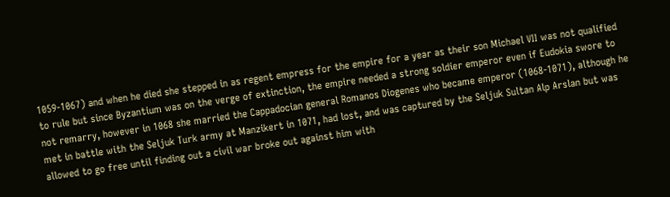1059-1067) and when he died she stepped in as regent empress for the empire for a year as their son Michael VII was not qualified to rule but since Byzantium was on the verge of extinction, the empire needed a strong soldier emperor even if Eudokia swore to not remarry, however in 1068 she married the Cappadocian general Romanos Diogenes who became emperor (1068-1071), although he met in battle with the Seljuk Turk army at Manzikert in 1071, had lost, and was captured by the Seljuk Sultan Alp Arslan but was allowed to go free until finding out a civil war broke out against him with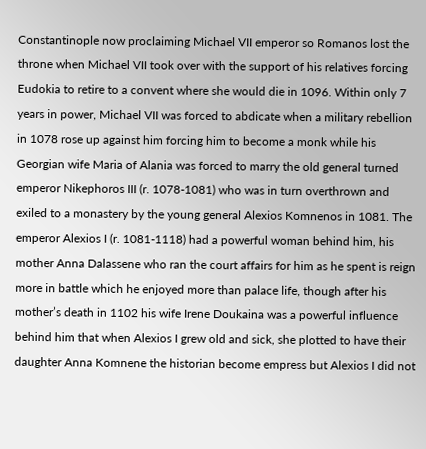Constantinople now proclaiming Michael VII emperor so Romanos lost the throne when Michael VII took over with the support of his relatives forcing Eudokia to retire to a convent where she would die in 1096. Within only 7 years in power, Michael VII was forced to abdicate when a military rebellion in 1078 rose up against him forcing him to become a monk while his Georgian wife Maria of Alania was forced to marry the old general turned emperor Nikephoros III (r. 1078-1081) who was in turn overthrown and exiled to a monastery by the young general Alexios Komnenos in 1081. The emperor Alexios I (r. 1081-1118) had a powerful woman behind him, his mother Anna Dalassene who ran the court affairs for him as he spent is reign more in battle which he enjoyed more than palace life, though after his mother’s death in 1102 his wife Irene Doukaina was a powerful influence behind him that when Alexios I grew old and sick, she plotted to have their daughter Anna Komnene the historian become empress but Alexios I did not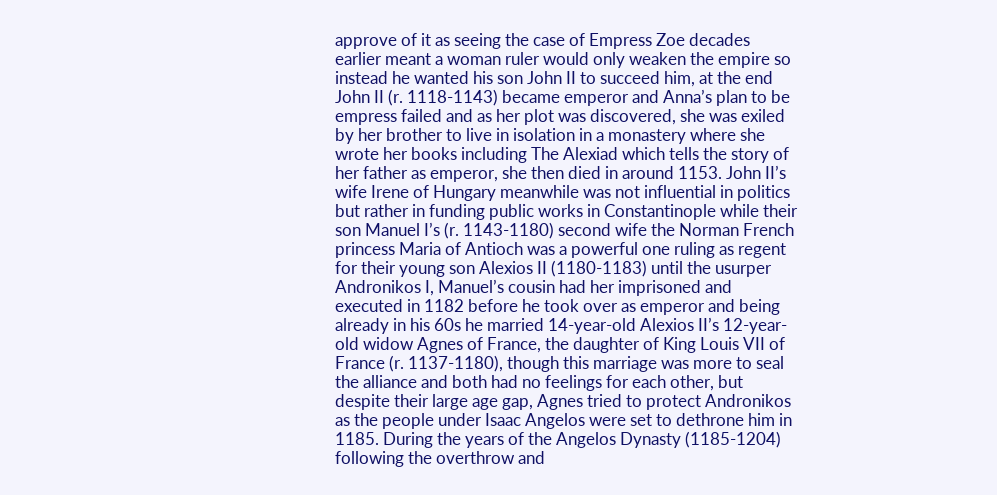approve of it as seeing the case of Empress Zoe decades earlier meant a woman ruler would only weaken the empire so instead he wanted his son John II to succeed him, at the end John II (r. 1118-1143) became emperor and Anna’s plan to be empress failed and as her plot was discovered, she was exiled by her brother to live in isolation in a monastery where she wrote her books including The Alexiad which tells the story of her father as emperor, she then died in around 1153. John II’s wife Irene of Hungary meanwhile was not influential in politics but rather in funding public works in Constantinople while their son Manuel I’s (r. 1143-1180) second wife the Norman French princess Maria of Antioch was a powerful one ruling as regent for their young son Alexios II (1180-1183) until the usurper Andronikos I, Manuel’s cousin had her imprisoned and executed in 1182 before he took over as emperor and being already in his 60s he married 14-year-old Alexios II’s 12-year-old widow Agnes of France, the daughter of King Louis VII of France (r. 1137-1180), though this marriage was more to seal the alliance and both had no feelings for each other, but despite their large age gap, Agnes tried to protect Andronikos as the people under Isaac Angelos were set to dethrone him in 1185. During the years of the Angelos Dynasty (1185-1204) following the overthrow and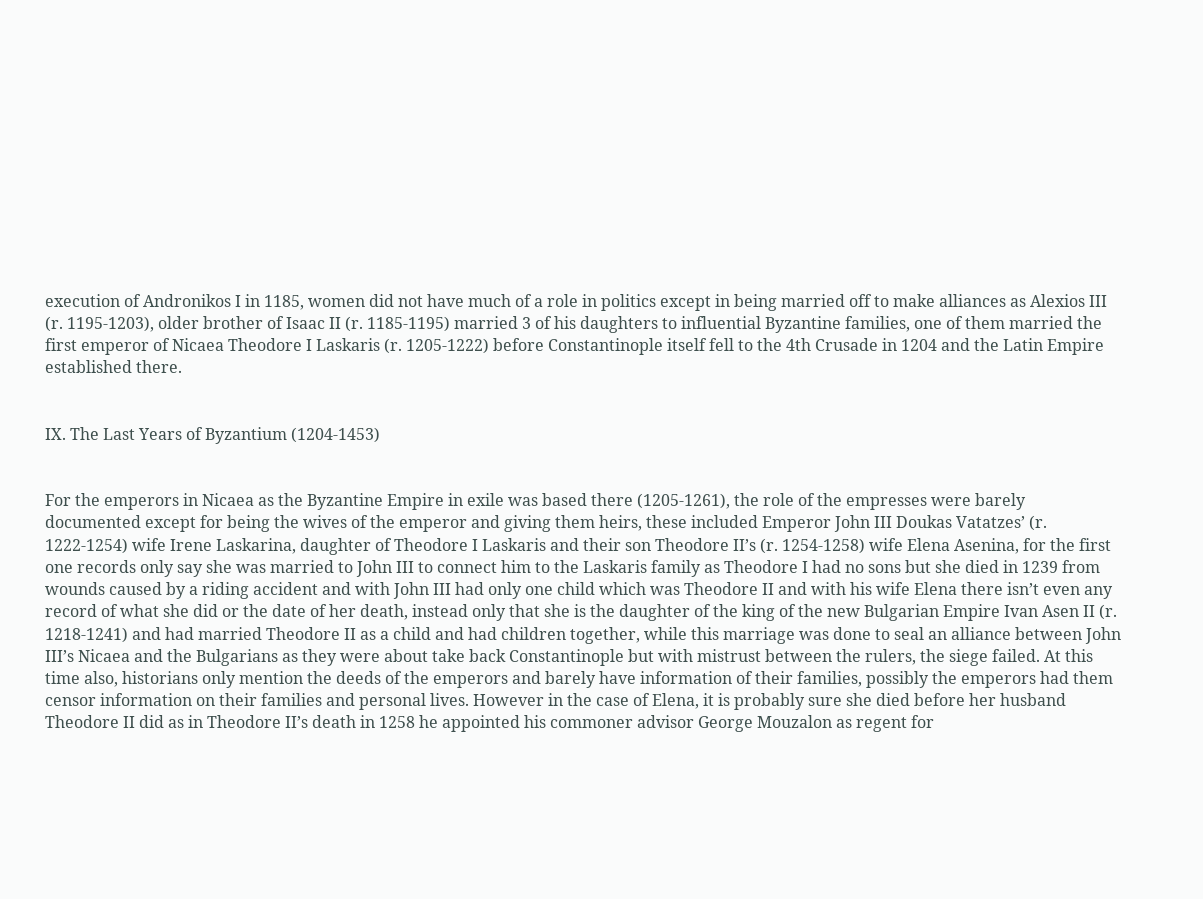execution of Andronikos I in 1185, women did not have much of a role in politics except in being married off to make alliances as Alexios III (r. 1195-1203), older brother of Isaac II (r. 1185-1195) married 3 of his daughters to influential Byzantine families, one of them married the first emperor of Nicaea Theodore I Laskaris (r. 1205-1222) before Constantinople itself fell to the 4th Crusade in 1204 and the Latin Empire established there.


IX. The Last Years of Byzantium (1204-1453)


For the emperors in Nicaea as the Byzantine Empire in exile was based there (1205-1261), the role of the empresses were barely documented except for being the wives of the emperor and giving them heirs, these included Emperor John III Doukas Vatatzes’ (r. 1222-1254) wife Irene Laskarina, daughter of Theodore I Laskaris and their son Theodore II’s (r. 1254-1258) wife Elena Asenina, for the first one records only say she was married to John III to connect him to the Laskaris family as Theodore I had no sons but she died in 1239 from wounds caused by a riding accident and with John III had only one child which was Theodore II and with his wife Elena there isn’t even any record of what she did or the date of her death, instead only that she is the daughter of the king of the new Bulgarian Empire Ivan Asen II (r. 1218-1241) and had married Theodore II as a child and had children together, while this marriage was done to seal an alliance between John III’s Nicaea and the Bulgarians as they were about take back Constantinople but with mistrust between the rulers, the siege failed. At this time also, historians only mention the deeds of the emperors and barely have information of their families, possibly the emperors had them censor information on their families and personal lives. However in the case of Elena, it is probably sure she died before her husband Theodore II did as in Theodore II’s death in 1258 he appointed his commoner advisor George Mouzalon as regent for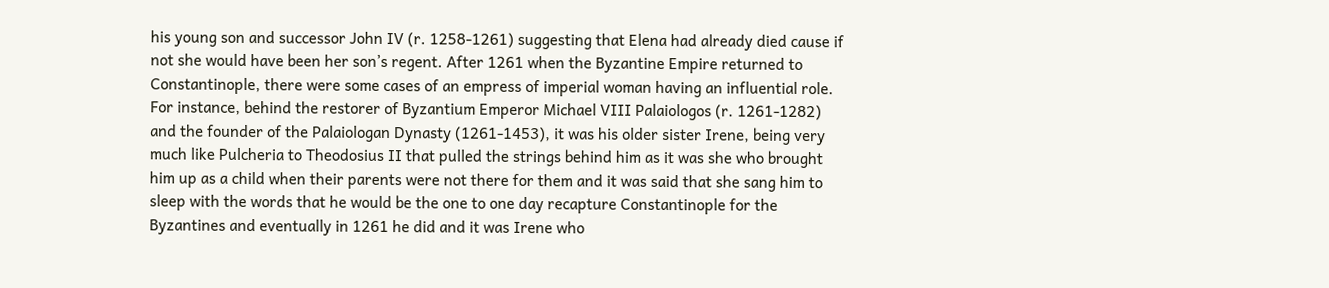his young son and successor John IV (r. 1258-1261) suggesting that Elena had already died cause if not she would have been her son’s regent. After 1261 when the Byzantine Empire returned to Constantinople, there were some cases of an empress of imperial woman having an influential role. For instance, behind the restorer of Byzantium Emperor Michael VIII Palaiologos (r. 1261-1282) and the founder of the Palaiologan Dynasty (1261-1453), it was his older sister Irene, being very much like Pulcheria to Theodosius II that pulled the strings behind him as it was she who brought him up as a child when their parents were not there for them and it was said that she sang him to sleep with the words that he would be the one to one day recapture Constantinople for the Byzantines and eventually in 1261 he did and it was Irene who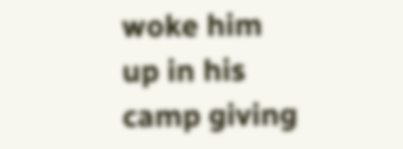woke him up in his camp giving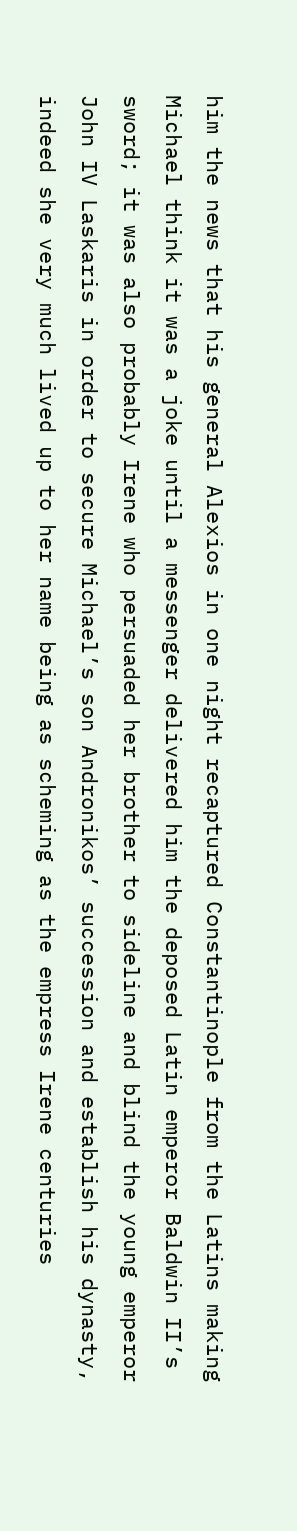him the news that his general Alexios in one night recaptured Constantinople from the Latins making Michael think it was a joke until a messenger delivered him the deposed Latin emperor Baldwin II’s sword; it was also probably Irene who persuaded her brother to sideline and blind the young emperor John IV Laskaris in order to secure Michael’s son Andronikos’ succession and establish his dynasty, indeed she very much lived up to her name being as scheming as the empress Irene centuries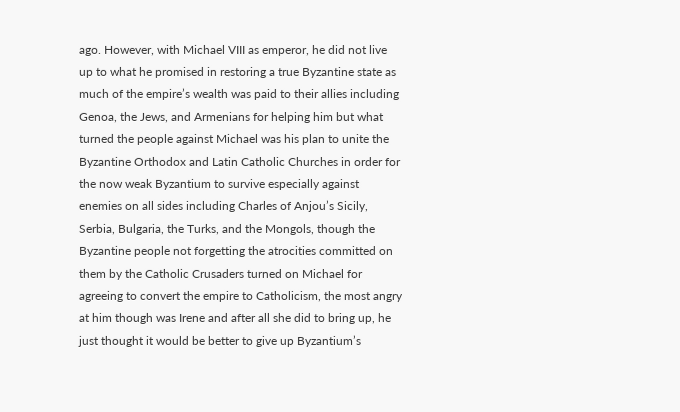ago. However, with Michael VIII as emperor, he did not live up to what he promised in restoring a true Byzantine state as much of the empire’s wealth was paid to their allies including Genoa, the Jews, and Armenians for helping him but what turned the people against Michael was his plan to unite the Byzantine Orthodox and Latin Catholic Churches in order for the now weak Byzantium to survive especially against enemies on all sides including Charles of Anjou’s Sicily, Serbia, Bulgaria, the Turks, and the Mongols, though the Byzantine people not forgetting the atrocities committed on them by the Catholic Crusaders turned on Michael for agreeing to convert the empire to Catholicism, the most angry at him though was Irene and after all she did to bring up, he just thought it would be better to give up Byzantium’s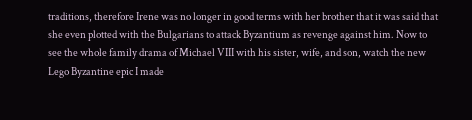traditions, therefore Irene was no longer in good terms with her brother that it was said that she even plotted with the Bulgarians to attack Byzantium as revenge against him. Now to see the whole family drama of Michael VIII with his sister, wife, and son, watch the new Lego Byzantine epic I made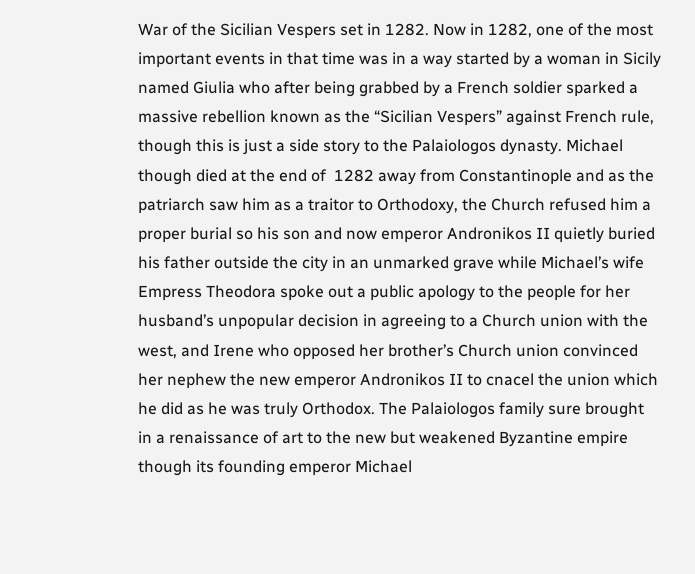War of the Sicilian Vespers set in 1282. Now in 1282, one of the most important events in that time was in a way started by a woman in Sicily named Giulia who after being grabbed by a French soldier sparked a massive rebellion known as the “Sicilian Vespers” against French rule, though this is just a side story to the Palaiologos dynasty. Michael though died at the end of  1282 away from Constantinople and as the patriarch saw him as a traitor to Orthodoxy, the Church refused him a proper burial so his son and now emperor Andronikos II quietly buried his father outside the city in an unmarked grave while Michael’s wife Empress Theodora spoke out a public apology to the people for her husband’s unpopular decision in agreeing to a Church union with the west, and Irene who opposed her brother’s Church union convinced her nephew the new emperor Andronikos II to cnacel the union which he did as he was truly Orthodox. The Palaiologos family sure brought in a renaissance of art to the new but weakened Byzantine empire though its founding emperor Michael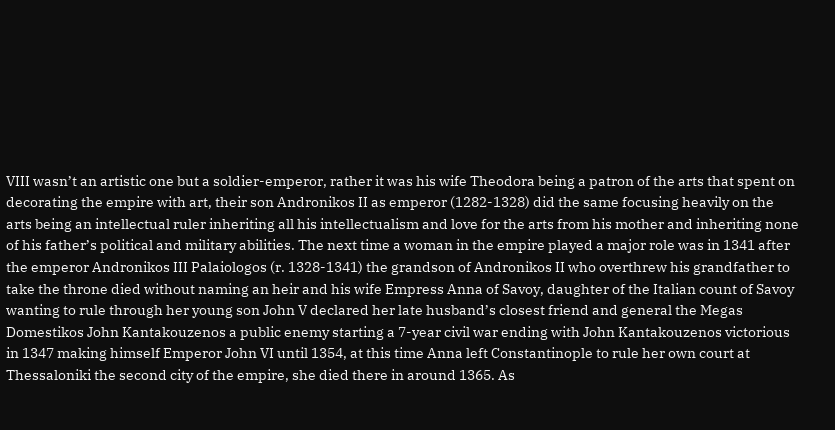VIII wasn’t an artistic one but a soldier-emperor, rather it was his wife Theodora being a patron of the arts that spent on decorating the empire with art, their son Andronikos II as emperor (1282-1328) did the same focusing heavily on the arts being an intellectual ruler inheriting all his intellectualism and love for the arts from his mother and inheriting none of his father’s political and military abilities. The next time a woman in the empire played a major role was in 1341 after the emperor Andronikos III Palaiologos (r. 1328-1341) the grandson of Andronikos II who overthrew his grandfather to take the throne died without naming an heir and his wife Empress Anna of Savoy, daughter of the Italian count of Savoy wanting to rule through her young son John V declared her late husband’s closest friend and general the Megas Domestikos John Kantakouzenos a public enemy starting a 7-year civil war ending with John Kantakouzenos victorious in 1347 making himself Emperor John VI until 1354, at this time Anna left Constantinople to rule her own court at Thessaloniki the second city of the empire, she died there in around 1365. As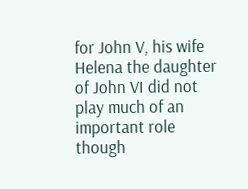for John V, his wife Helena the daughter of John VI did not play much of an important role though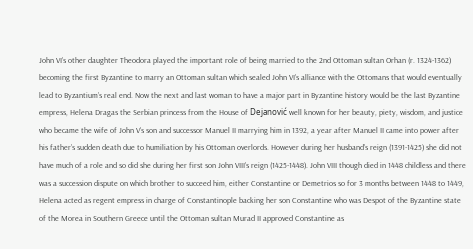John VI’s other daughter Theodora played the important role of being married to the 2nd Ottoman sultan Orhan (r. 1324-1362) becoming the first Byzantine to marry an Ottoman sultan which sealed John VI’s alliance with the Ottomans that would eventually lead to Byzantium’s real end. Now the next and last woman to have a major part in Byzantine history would be the last Byzantine empress, Helena Dragas the Serbian princess from the House of Dejanović well known for her beauty, piety, wisdom, and justice who became the wife of John V’s son and successor Manuel II marrying him in 1392, a year after Manuel II came into power after his father’s sudden death due to humiliation by his Ottoman overlords. However during her husband’s reign (1391-1425) she did not have much of a role and so did she during her first son John VIII’s reign (1425-1448). John VIII though died in 1448 childless and there was a succession dispute on which brother to succeed him, either Constantine or Demetrios so for 3 months between 1448 to 1449, Helena acted as regent empress in charge of Constantinople backing her son Constantine who was Despot of the Byzantine state of the Morea in Southern Greece until the Ottoman sultan Murad II approved Constantine as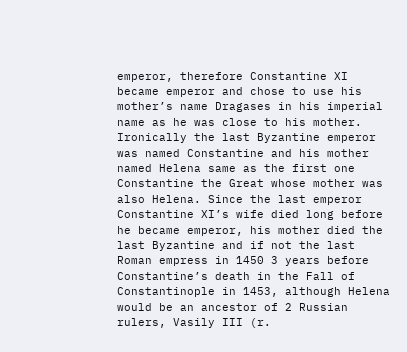emperor, therefore Constantine XI became emperor and chose to use his mother’s name Dragases in his imperial name as he was close to his mother. Ironically the last Byzantine emperor was named Constantine and his mother named Helena same as the first one Constantine the Great whose mother was also Helena. Since the last emperor Constantine XI’s wife died long before he became emperor, his mother died the last Byzantine and if not the last Roman empress in 1450 3 years before Constantine’s death in the Fall of Constantinople in 1453, although Helena would be an ancestor of 2 Russian rulers, Vasily III (r.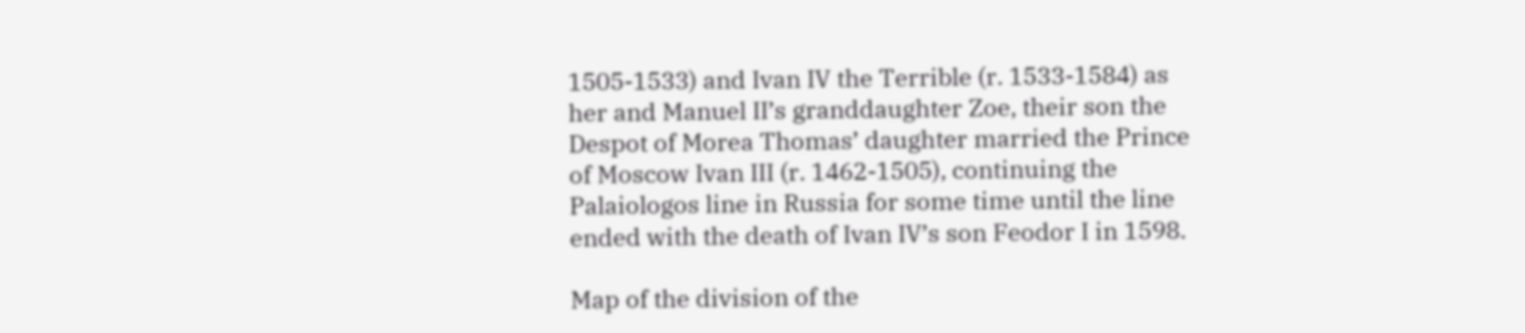1505-1533) and Ivan IV the Terrible (r. 1533-1584) as her and Manuel II’s granddaughter Zoe, their son the Despot of Morea Thomas’ daughter married the Prince of Moscow Ivan III (r. 1462-1505), continuing the Palaiologos line in Russia for some time until the line ended with the death of Ivan IV’s son Feodor I in 1598.

Map of the division of the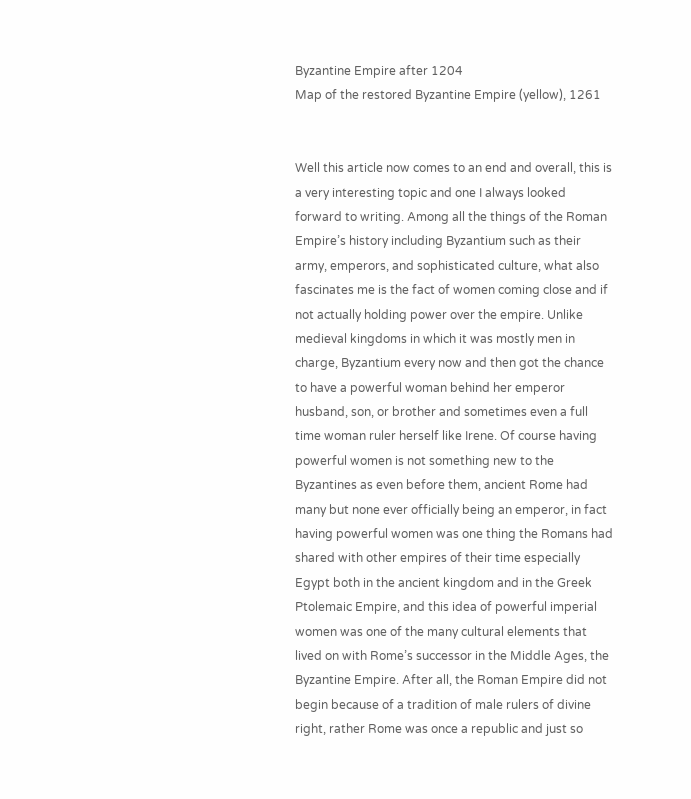Byzantine Empire after 1204
Map of the restored Byzantine Empire (yellow), 1261


Well this article now comes to an end and overall, this is a very interesting topic and one I always looked forward to writing. Among all the things of the Roman Empire’s history including Byzantium such as their army, emperors, and sophisticated culture, what also fascinates me is the fact of women coming close and if not actually holding power over the empire. Unlike medieval kingdoms in which it was mostly men in charge, Byzantium every now and then got the chance to have a powerful woman behind her emperor husband, son, or brother and sometimes even a full time woman ruler herself like Irene. Of course having powerful women is not something new to the Byzantines as even before them, ancient Rome had many but none ever officially being an emperor, in fact having powerful women was one thing the Romans had shared with other empires of their time especially Egypt both in the ancient kingdom and in the Greek Ptolemaic Empire, and this idea of powerful imperial women was one of the many cultural elements that lived on with Rome’s successor in the Middle Ages, the Byzantine Empire. After all, the Roman Empire did not begin because of a tradition of male rulers of divine right, rather Rome was once a republic and just so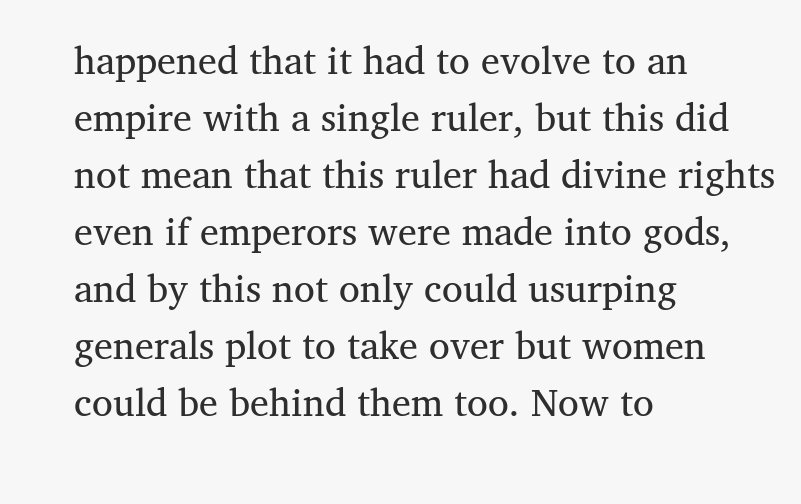happened that it had to evolve to an empire with a single ruler, but this did not mean that this ruler had divine rights even if emperors were made into gods, and by this not only could usurping generals plot to take over but women could be behind them too. Now to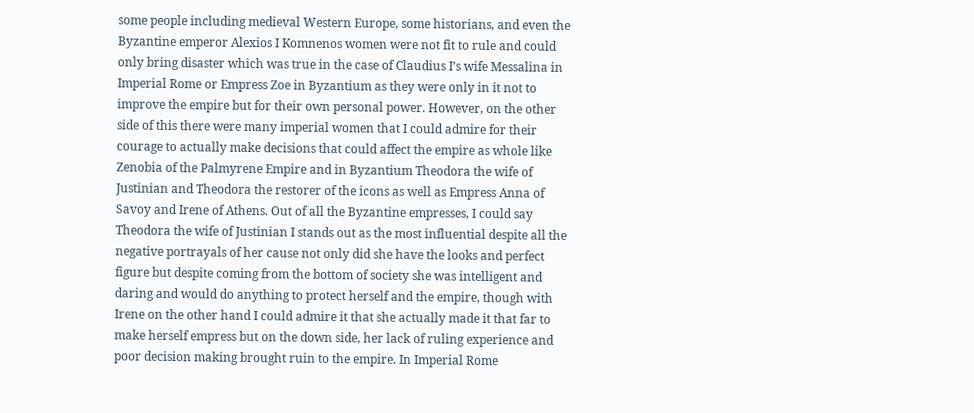some people including medieval Western Europe, some historians, and even the Byzantine emperor Alexios I Komnenos women were not fit to rule and could only bring disaster which was true in the case of Claudius I’s wife Messalina in Imperial Rome or Empress Zoe in Byzantium as they were only in it not to improve the empire but for their own personal power. However, on the other side of this there were many imperial women that I could admire for their courage to actually make decisions that could affect the empire as whole like Zenobia of the Palmyrene Empire and in Byzantium Theodora the wife of Justinian and Theodora the restorer of the icons as well as Empress Anna of Savoy and Irene of Athens. Out of all the Byzantine empresses, I could say Theodora the wife of Justinian I stands out as the most influential despite all the negative portrayals of her cause not only did she have the looks and perfect figure but despite coming from the bottom of society she was intelligent and daring and would do anything to protect herself and the empire, though with Irene on the other hand I could admire it that she actually made it that far to make herself empress but on the down side, her lack of ruling experience and poor decision making brought ruin to the empire. In Imperial Rome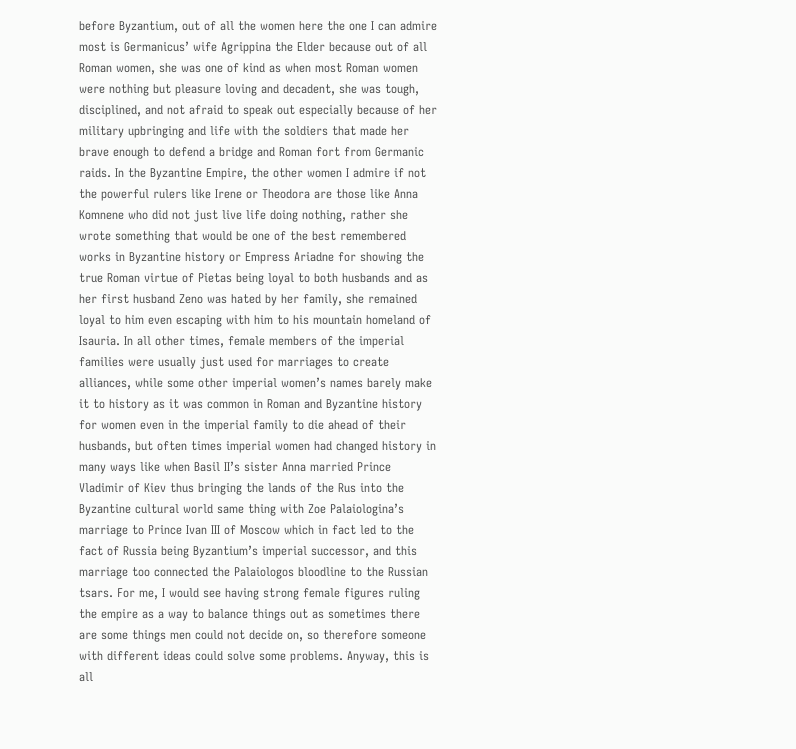before Byzantium, out of all the women here the one I can admire most is Germanicus’ wife Agrippina the Elder because out of all Roman women, she was one of kind as when most Roman women were nothing but pleasure loving and decadent, she was tough, disciplined, and not afraid to speak out especially because of her military upbringing and life with the soldiers that made her brave enough to defend a bridge and Roman fort from Germanic raids. In the Byzantine Empire, the other women I admire if not the powerful rulers like Irene or Theodora are those like Anna Komnene who did not just live life doing nothing, rather she wrote something that would be one of the best remembered works in Byzantine history or Empress Ariadne for showing the true Roman virtue of Pietas being loyal to both husbands and as her first husband Zeno was hated by her family, she remained loyal to him even escaping with him to his mountain homeland of Isauria. In all other times, female members of the imperial families were usually just used for marriages to create alliances, while some other imperial women’s names barely make it to history as it was common in Roman and Byzantine history for women even in the imperial family to die ahead of their husbands, but often times imperial women had changed history in many ways like when Basil II’s sister Anna married Prince Vladimir of Kiev thus bringing the lands of the Rus into the Byzantine cultural world same thing with Zoe Palaiologina’s marriage to Prince Ivan III of Moscow which in fact led to the fact of Russia being Byzantium’s imperial successor, and this marriage too connected the Palaiologos bloodline to the Russian tsars. For me, I would see having strong female figures ruling the empire as a way to balance things out as sometimes there are some things men could not decide on, so therefore someone with different ideas could solve some problems. Anyway, this is all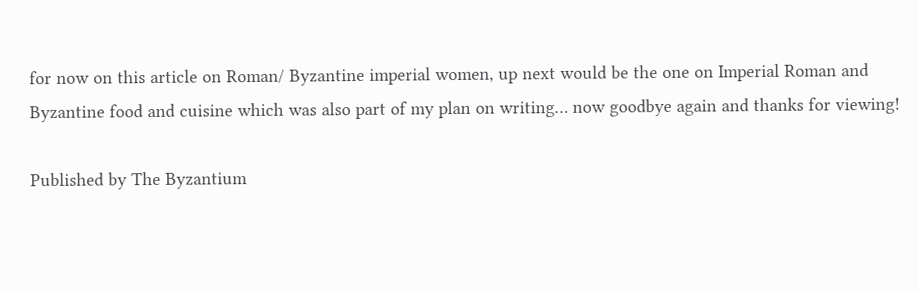for now on this article on Roman/ Byzantine imperial women, up next would be the one on Imperial Roman and Byzantine food and cuisine which was also part of my plan on writing… now goodbye again and thanks for viewing!

Published by The Byzantium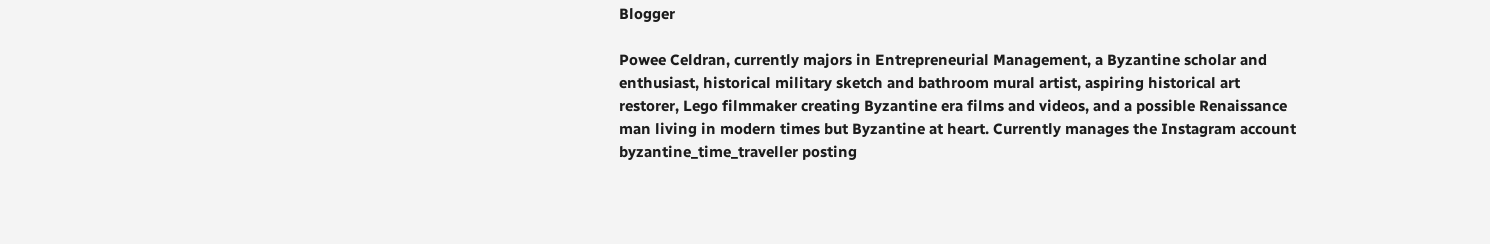Blogger

Powee Celdran, currently majors in Entrepreneurial Management, a Byzantine scholar and enthusiast, historical military sketch and bathroom mural artist, aspiring historical art restorer, Lego filmmaker creating Byzantine era films and videos, and a possible Renaissance man living in modern times but Byzantine at heart. Currently manages the Instagram account byzantine_time_traveller posting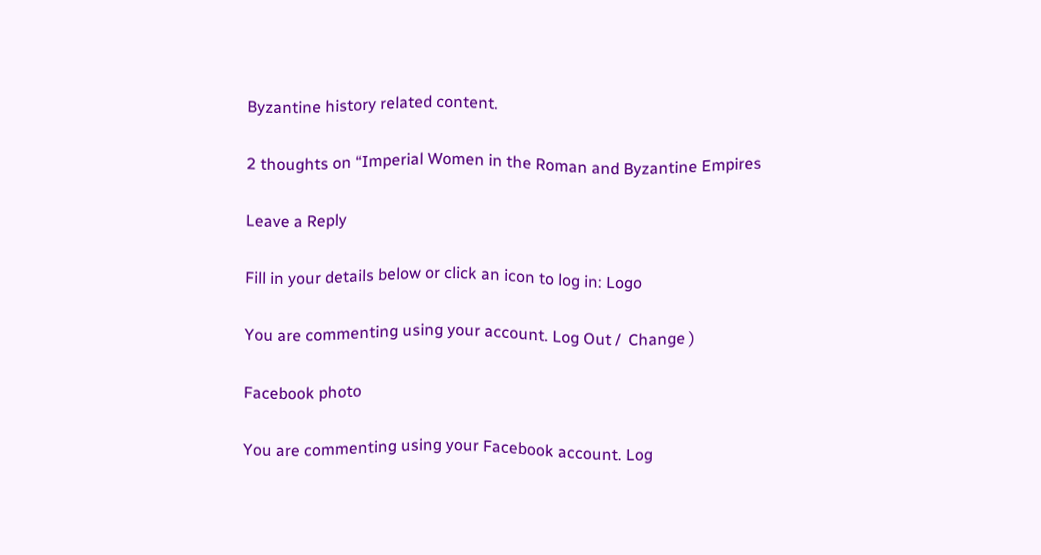Byzantine history related content.

2 thoughts on “Imperial Women in the Roman and Byzantine Empires

Leave a Reply

Fill in your details below or click an icon to log in: Logo

You are commenting using your account. Log Out /  Change )

Facebook photo

You are commenting using your Facebook account. Log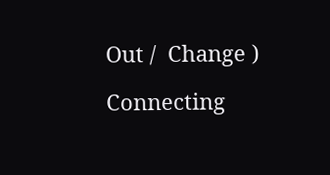Out /  Change )

Connecting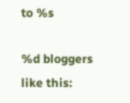to %s

%d bloggers like this: